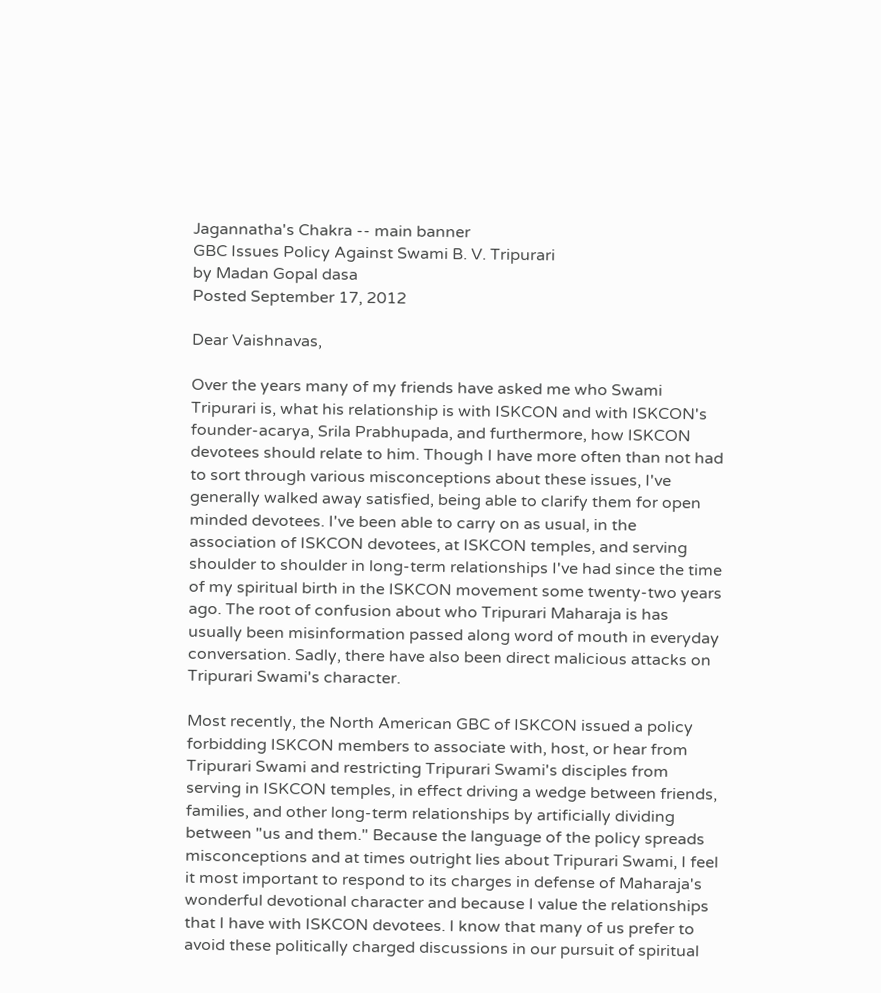Jagannatha's Chakra -- main banner
GBC Issues Policy Against Swami B. V. Tripurari
by Madan Gopal dasa
Posted September 17, 2012

Dear Vaishnavas,

Over the years many of my friends have asked me who Swami Tripurari is, what his relationship is with ISKCON and with ISKCON's founder-acarya, Srila Prabhupada, and furthermore, how ISKCON devotees should relate to him. Though I have more often than not had to sort through various misconceptions about these issues, I've generally walked away satisfied, being able to clarify them for open minded devotees. I've been able to carry on as usual, in the association of ISKCON devotees, at ISKCON temples, and serving shoulder to shoulder in long-term relationships I've had since the time of my spiritual birth in the ISKCON movement some twenty-two years ago. The root of confusion about who Tripurari Maharaja is has usually been misinformation passed along word of mouth in everyday conversation. Sadly, there have also been direct malicious attacks on Tripurari Swami's character.

Most recently, the North American GBC of ISKCON issued a policy forbidding ISKCON members to associate with, host, or hear from Tripurari Swami and restricting Tripurari Swami's disciples from serving in ISKCON temples, in effect driving a wedge between friends, families, and other long-term relationships by artificially dividing between "us and them." Because the language of the policy spreads misconceptions and at times outright lies about Tripurari Swami, I feel it most important to respond to its charges in defense of Maharaja's wonderful devotional character and because I value the relationships that I have with ISKCON devotees. I know that many of us prefer to avoid these politically charged discussions in our pursuit of spiritual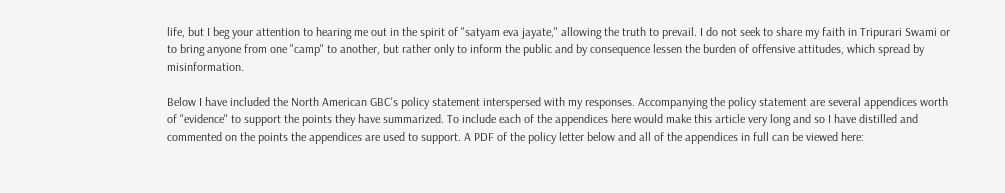life, but I beg your attention to hearing me out in the spirit of "satyam eva jayate," allowing the truth to prevail. I do not seek to share my faith in Tripurari Swami or to bring anyone from one "camp" to another, but rather only to inform the public and by consequence lessen the burden of offensive attitudes, which spread by misinformation.

Below I have included the North American GBC's policy statement interspersed with my responses. Accompanying the policy statement are several appendices worth of "evidence" to support the points they have summarized. To include each of the appendices here would make this article very long and so I have distilled and commented on the points the appendices are used to support. A PDF of the policy letter below and all of the appendices in full can be viewed here: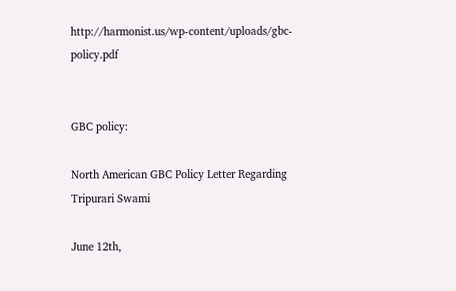http://harmonist.us/wp-content/uploads/gbc-policy.pdf


GBC policy:

North American GBC Policy Letter Regarding Tripurari Swami

June 12th,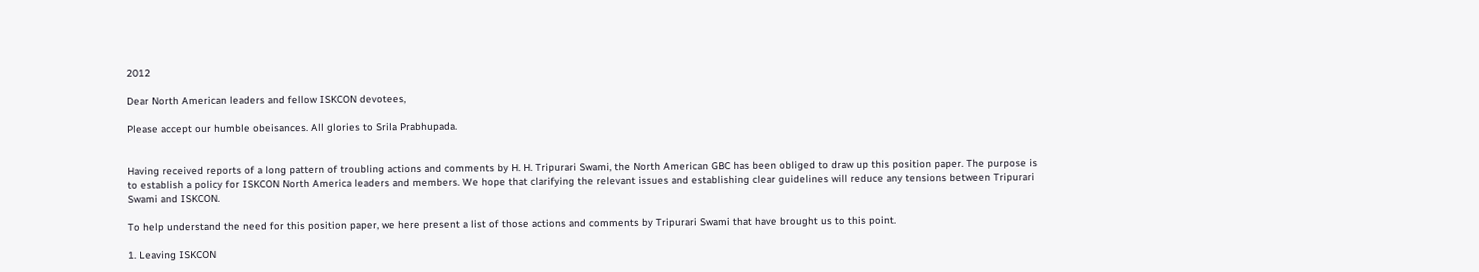2012

Dear North American leaders and fellow ISKCON devotees,

Please accept our humble obeisances. All glories to Srila Prabhupada.


Having received reports of a long pattern of troubling actions and comments by H. H. Tripurari Swami, the North American GBC has been obliged to draw up this position paper. The purpose is to establish a policy for ISKCON North America leaders and members. We hope that clarifying the relevant issues and establishing clear guidelines will reduce any tensions between Tripurari Swami and ISKCON.

To help understand the need for this position paper, we here present a list of those actions and comments by Tripurari Swami that have brought us to this point.

1. Leaving ISKCON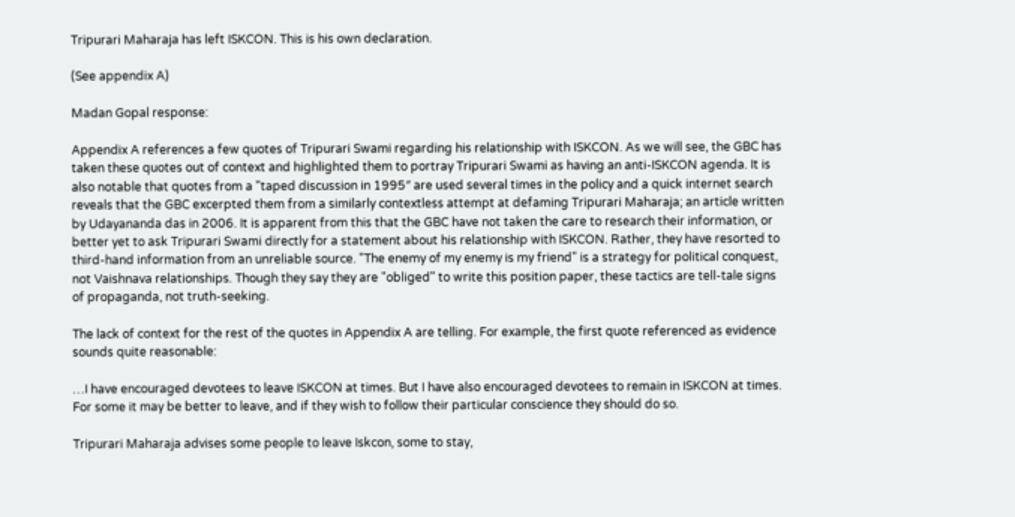Tripurari Maharaja has left ISKCON. This is his own declaration.

(See appendix A)

Madan Gopal response:

Appendix A references a few quotes of Tripurari Swami regarding his relationship with ISKCON. As we will see, the GBC has taken these quotes out of context and highlighted them to portray Tripurari Swami as having an anti-ISKCON agenda. It is also notable that quotes from a "taped discussion in 1995″ are used several times in the policy and a quick internet search reveals that the GBC excerpted them from a similarly contextless attempt at defaming Tripurari Maharaja; an article written by Udayananda das in 2006. It is apparent from this that the GBC have not taken the care to research their information, or better yet to ask Tripurari Swami directly for a statement about his relationship with ISKCON. Rather, they have resorted to third-hand information from an unreliable source. "The enemy of my enemy is my friend" is a strategy for political conquest, not Vaishnava relationships. Though they say they are "obliged" to write this position paper, these tactics are tell-tale signs of propaganda, not truth-seeking.

The lack of context for the rest of the quotes in Appendix A are telling. For example, the first quote referenced as evidence sounds quite reasonable:

…I have encouraged devotees to leave ISKCON at times. But I have also encouraged devotees to remain in ISKCON at times. For some it may be better to leave, and if they wish to follow their particular conscience they should do so.

Tripurari Maharaja advises some people to leave Iskcon, some to stay,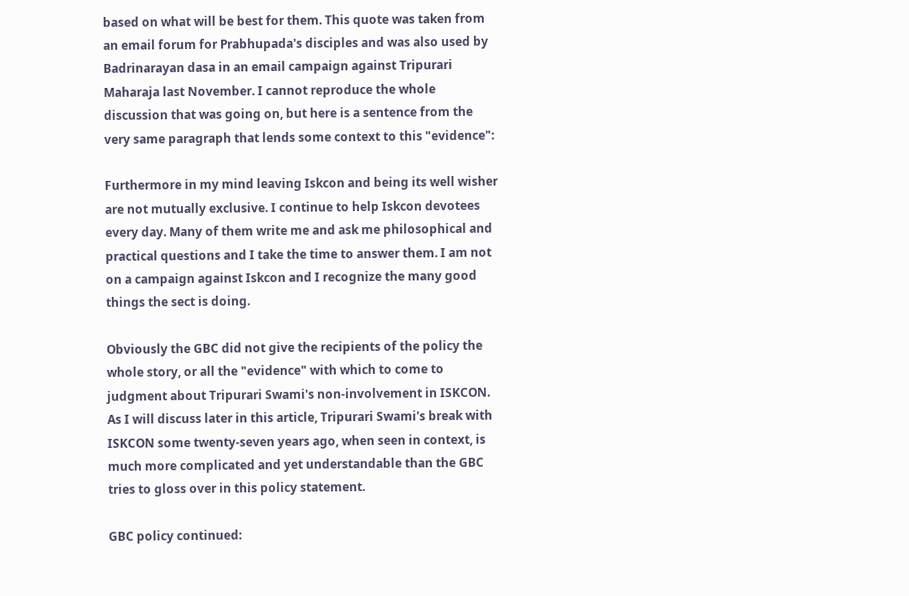based on what will be best for them. This quote was taken from an email forum for Prabhupada's disciples and was also used by Badrinarayan dasa in an email campaign against Tripurari Maharaja last November. I cannot reproduce the whole discussion that was going on, but here is a sentence from the very same paragraph that lends some context to this "evidence":

Furthermore in my mind leaving Iskcon and being its well wisher are not mutually exclusive. I continue to help Iskcon devotees every day. Many of them write me and ask me philosophical and practical questions and I take the time to answer them. I am not on a campaign against Iskcon and I recognize the many good things the sect is doing.

Obviously the GBC did not give the recipients of the policy the whole story, or all the "evidence" with which to come to judgment about Tripurari Swami's non-involvement in ISKCON. As I will discuss later in this article, Tripurari Swami's break with ISKCON some twenty-seven years ago, when seen in context, is much more complicated and yet understandable than the GBC tries to gloss over in this policy statement.

GBC policy continued: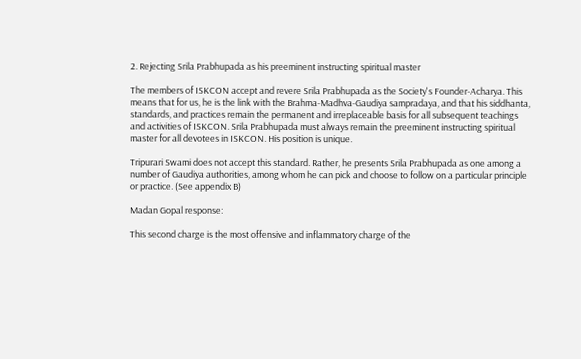2. Rejecting Srila Prabhupada as his preeminent instructing spiritual master

The members of ISKCON accept and revere Srila Prabhupada as the Society's Founder-Acharya. This means that for us, he is the link with the Brahma-Madhva-Gaudiya sampradaya, and that his siddhanta, standards, and practices remain the permanent and irreplaceable basis for all subsequent teachings and activities of ISKCON. Srila Prabhupada must always remain the preeminent instructing spiritual master for all devotees in ISKCON. His position is unique.

Tripurari Swami does not accept this standard. Rather, he presents Srila Prabhupada as one among a number of Gaudiya authorities, among whom he can pick and choose to follow on a particular principle or practice. (See appendix B)

Madan Gopal response:

This second charge is the most offensive and inflammatory charge of the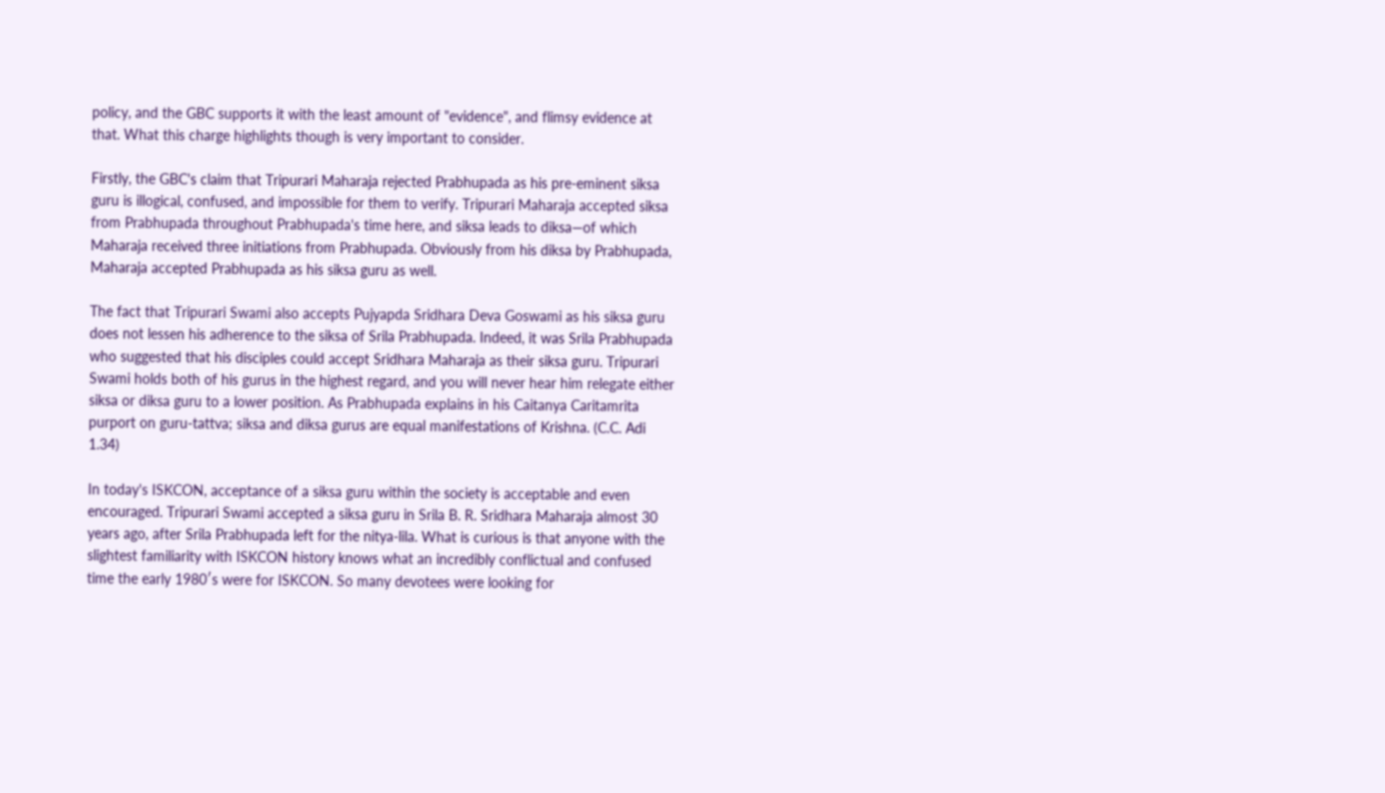policy, and the GBC supports it with the least amount of "evidence", and flimsy evidence at that. What this charge highlights though is very important to consider.

Firstly, the GBC's claim that Tripurari Maharaja rejected Prabhupada as his pre-eminent siksa guru is illogical, confused, and impossible for them to verify. Tripurari Maharaja accepted siksa from Prabhupada throughout Prabhupada's time here, and siksa leads to diksa—of which Maharaja received three initiations from Prabhupada. Obviously from his diksa by Prabhupada, Maharaja accepted Prabhupada as his siksa guru as well.

The fact that Tripurari Swami also accepts Pujyapda Sridhara Deva Goswami as his siksa guru does not lessen his adherence to the siksa of Srila Prabhupada. Indeed, it was Srila Prabhupada who suggested that his disciples could accept Sridhara Maharaja as their siksa guru. Tripurari Swami holds both of his gurus in the highest regard, and you will never hear him relegate either siksa or diksa guru to a lower position. As Prabhupada explains in his Caitanya Caritamrita purport on guru-tattva; siksa and diksa gurus are equal manifestations of Krishna. (C.C. Adi 1.34)

In today's ISKCON, acceptance of a siksa guru within the society is acceptable and even encouraged. Tripurari Swami accepted a siksa guru in Srila B. R. Sridhara Maharaja almost 30 years ago, after Srila Prabhupada left for the nitya-lila. What is curious is that anyone with the slightest familiarity with ISKCON history knows what an incredibly conflictual and confused time the early 1980′s were for ISKCON. So many devotees were looking for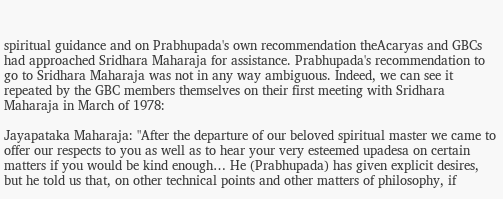spiritual guidance and on Prabhupada's own recommendation theAcaryas and GBCs had approached Sridhara Maharaja for assistance. Prabhupada's recommendation to go to Sridhara Maharaja was not in any way ambiguous. Indeed, we can see it repeated by the GBC members themselves on their first meeting with Sridhara Maharaja in March of 1978:

Jayapataka Maharaja: "After the departure of our beloved spiritual master we came to offer our respects to you as well as to hear your very esteemed upadesa on certain matters if you would be kind enough… He (Prabhupada) has given explicit desires, but he told us that, on other technical points and other matters of philosophy, if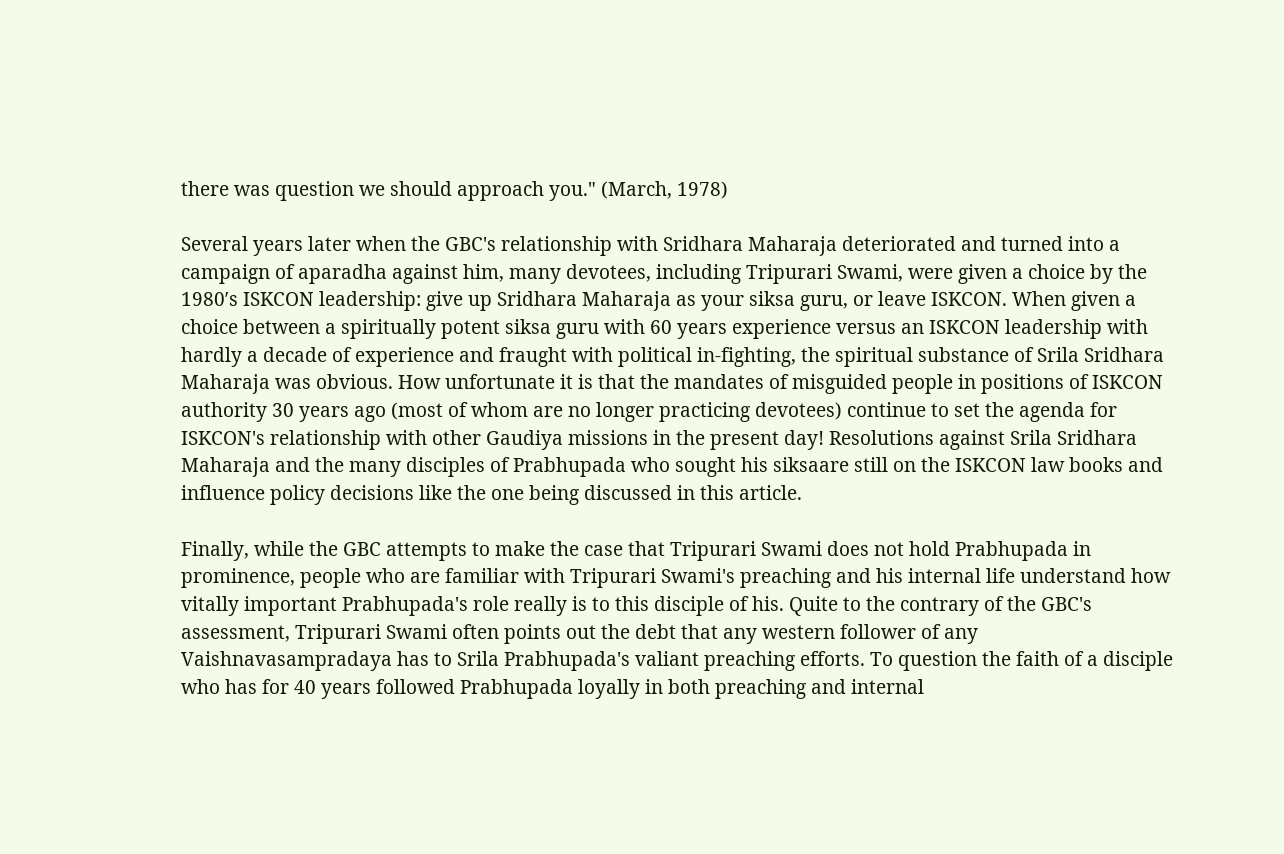there was question we should approach you." (March, 1978)

Several years later when the GBC's relationship with Sridhara Maharaja deteriorated and turned into a campaign of aparadha against him, many devotees, including Tripurari Swami, were given a choice by the 1980′s ISKCON leadership: give up Sridhara Maharaja as your siksa guru, or leave ISKCON. When given a choice between a spiritually potent siksa guru with 60 years experience versus an ISKCON leadership with hardly a decade of experience and fraught with political in-fighting, the spiritual substance of Srila Sridhara Maharaja was obvious. How unfortunate it is that the mandates of misguided people in positions of ISKCON authority 30 years ago (most of whom are no longer practicing devotees) continue to set the agenda for ISKCON's relationship with other Gaudiya missions in the present day! Resolutions against Srila Sridhara Maharaja and the many disciples of Prabhupada who sought his siksaare still on the ISKCON law books and influence policy decisions like the one being discussed in this article.

Finally, while the GBC attempts to make the case that Tripurari Swami does not hold Prabhupada in prominence, people who are familiar with Tripurari Swami's preaching and his internal life understand how vitally important Prabhupada's role really is to this disciple of his. Quite to the contrary of the GBC's assessment, Tripurari Swami often points out the debt that any western follower of any Vaishnavasampradaya has to Srila Prabhupada's valiant preaching efforts. To question the faith of a disciple who has for 40 years followed Prabhupada loyally in both preaching and internal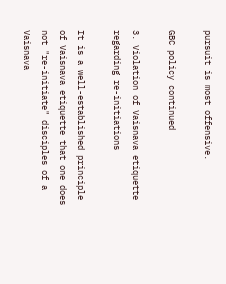pursuit is most offensive.

GBC policy continued

3. Violation of Vaisnava etiquette regarding re-initiations

It is a well-established principle of Vaisnava etiquette that one does not "re-initiate" disciples of a Vaisnava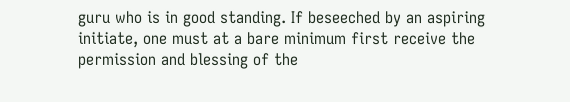guru who is in good standing. If beseeched by an aspiring initiate, one must at a bare minimum first receive the permission and blessing of the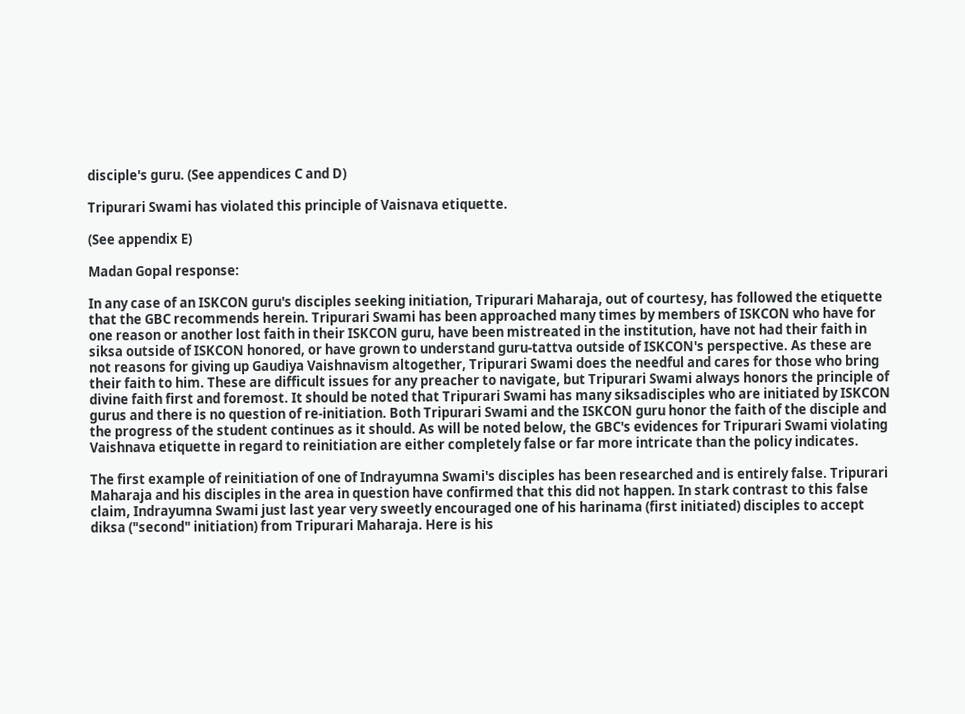disciple's guru. (See appendices C and D)

Tripurari Swami has violated this principle of Vaisnava etiquette.

(See appendix E)

Madan Gopal response:

In any case of an ISKCON guru's disciples seeking initiation, Tripurari Maharaja, out of courtesy, has followed the etiquette that the GBC recommends herein. Tripurari Swami has been approached many times by members of ISKCON who have for one reason or another lost faith in their ISKCON guru, have been mistreated in the institution, have not had their faith in siksa outside of ISKCON honored, or have grown to understand guru-tattva outside of ISKCON's perspective. As these are not reasons for giving up Gaudiya Vaishnavism altogether, Tripurari Swami does the needful and cares for those who bring their faith to him. These are difficult issues for any preacher to navigate, but Tripurari Swami always honors the principle of divine faith first and foremost. It should be noted that Tripurari Swami has many siksadisciples who are initiated by ISKCON gurus and there is no question of re-initiation. Both Tripurari Swami and the ISKCON guru honor the faith of the disciple and the progress of the student continues as it should. As will be noted below, the GBC's evidences for Tripurari Swami violating Vaishnava etiquette in regard to reinitiation are either completely false or far more intricate than the policy indicates.

The first example of reinitiation of one of Indrayumna Swami's disciples has been researched and is entirely false. Tripurari Maharaja and his disciples in the area in question have confirmed that this did not happen. In stark contrast to this false claim, Indrayumna Swami just last year very sweetly encouraged one of his harinama (first initiated) disciples to accept diksa ("second" initiation) from Tripurari Maharaja. Here is his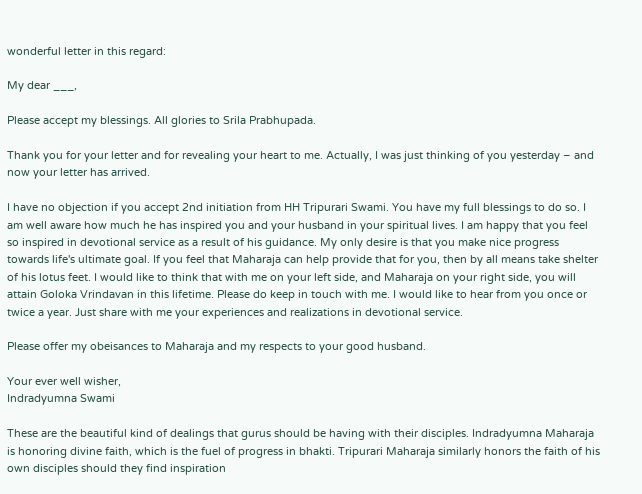wonderful letter in this regard:

My dear ___,

Please accept my blessings. All glories to Srila Prabhupada.

Thank you for your letter and for revealing your heart to me. Actually, I was just thinking of you yesterday – and now your letter has arrived.

I have no objection if you accept 2nd initiation from HH Tripurari Swami. You have my full blessings to do so. I am well aware how much he has inspired you and your husband in your spiritual lives. I am happy that you feel so inspired in devotional service as a result of his guidance. My only desire is that you make nice progress towards life's ultimate goal. If you feel that Maharaja can help provide that for you, then by all means take shelter of his lotus feet. I would like to think that with me on your left side, and Maharaja on your right side, you will attain Goloka Vrindavan in this lifetime. Please do keep in touch with me. I would like to hear from you once or twice a year. Just share with me your experiences and realizations in devotional service.

Please offer my obeisances to Maharaja and my respects to your good husband.

Your ever well wisher,
Indradyumna Swami

These are the beautiful kind of dealings that gurus should be having with their disciples. Indradyumna Maharaja is honoring divine faith, which is the fuel of progress in bhakti. Tripurari Maharaja similarly honors the faith of his own disciples should they find inspiration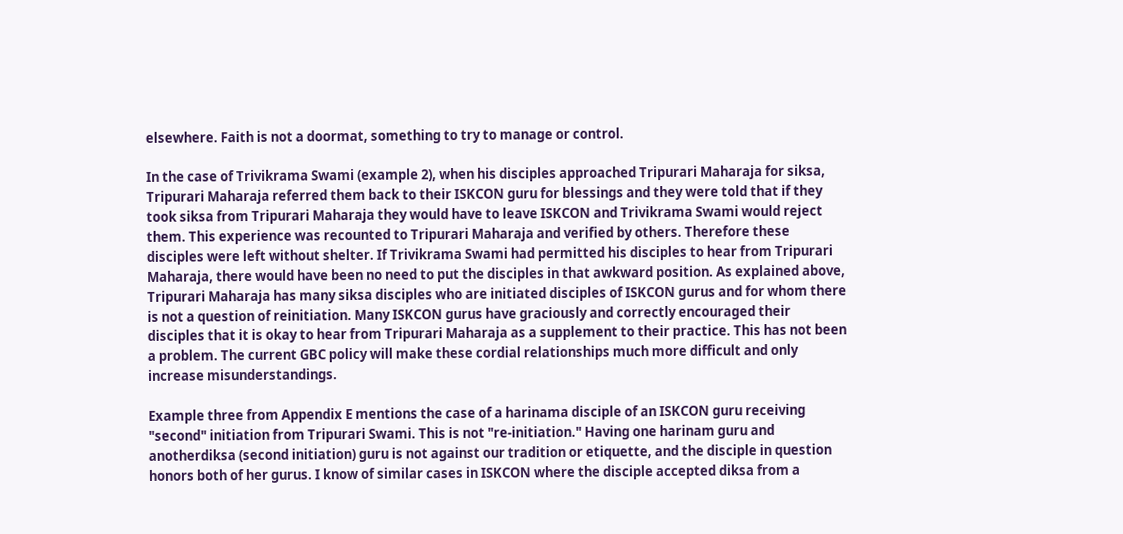elsewhere. Faith is not a doormat, something to try to manage or control.

In the case of Trivikrama Swami (example 2), when his disciples approached Tripurari Maharaja for siksa, Tripurari Maharaja referred them back to their ISKCON guru for blessings and they were told that if they took siksa from Tripurari Maharaja they would have to leave ISKCON and Trivikrama Swami would reject them. This experience was recounted to Tripurari Maharaja and verified by others. Therefore these disciples were left without shelter. If Trivikrama Swami had permitted his disciples to hear from Tripurari Maharaja, there would have been no need to put the disciples in that awkward position. As explained above, Tripurari Maharaja has many siksa disciples who are initiated disciples of ISKCON gurus and for whom there is not a question of reinitiation. Many ISKCON gurus have graciously and correctly encouraged their disciples that it is okay to hear from Tripurari Maharaja as a supplement to their practice. This has not been a problem. The current GBC policy will make these cordial relationships much more difficult and only increase misunderstandings.

Example three from Appendix E mentions the case of a harinama disciple of an ISKCON guru receiving "second" initiation from Tripurari Swami. This is not "re-initiation." Having one harinam guru and anotherdiksa (second initiation) guru is not against our tradition or etiquette, and the disciple in question honors both of her gurus. I know of similar cases in ISKCON where the disciple accepted diksa from a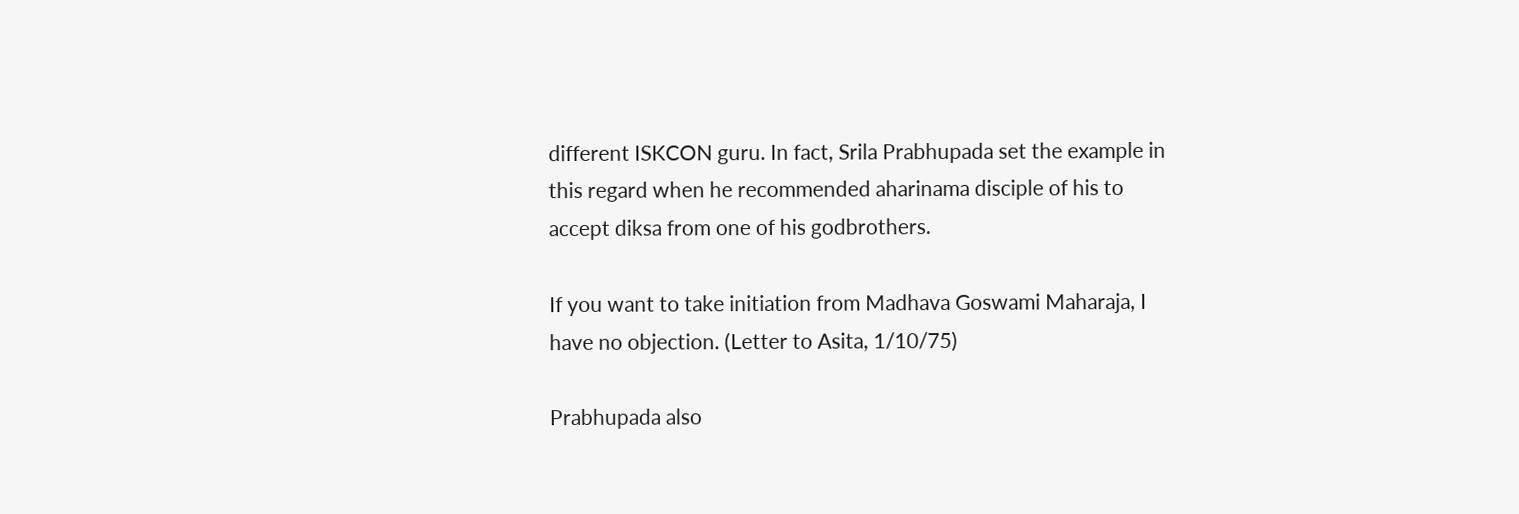different ISKCON guru. In fact, Srila Prabhupada set the example in this regard when he recommended aharinama disciple of his to accept diksa from one of his godbrothers.

If you want to take initiation from Madhava Goswami Maharaja, I have no objection. (Letter to Asita, 1/10/75)

Prabhupada also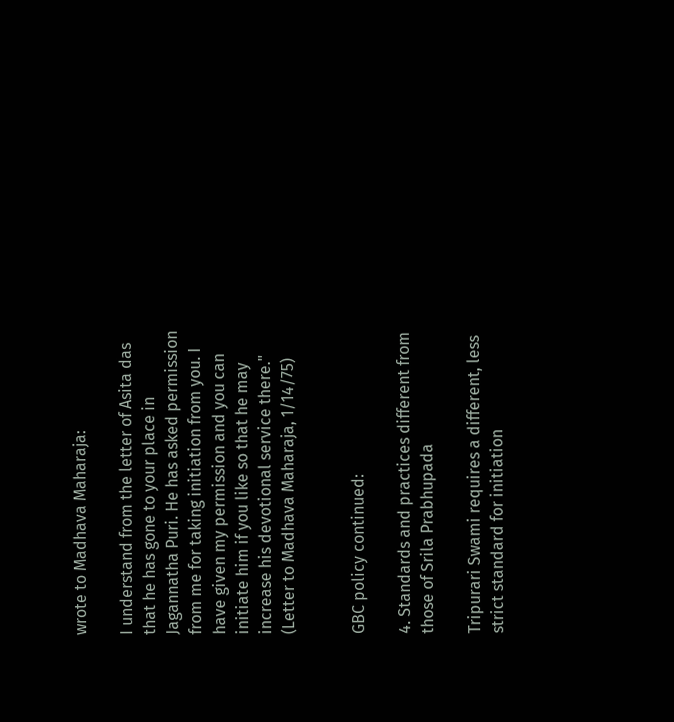wrote to Madhava Maharaja:

I understand from the letter of Asita das that he has gone to your place in Jagannatha Puri. He has asked permission from me for taking initiation from you. I have given my permission and you can initiate him if you like so that he may increase his devotional service there." (Letter to Madhava Maharaja, 1/14/75)


GBC policy continued:

4. Standards and practices different from those of Srila Prabhupada

Tripurari Swami requires a different, less strict standard for initiation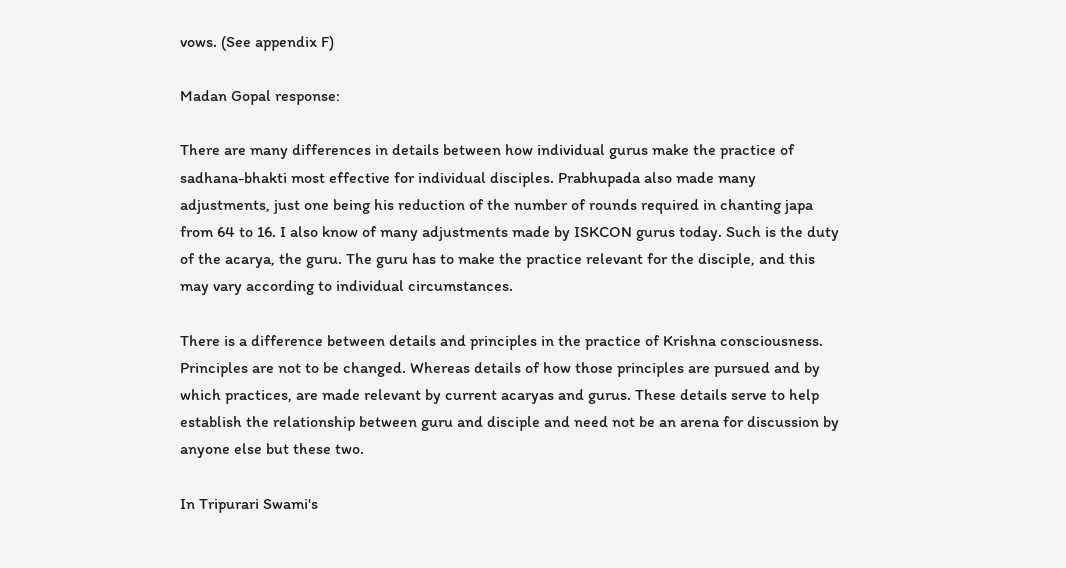vows. (See appendix F)

Madan Gopal response:

There are many differences in details between how individual gurus make the practice of sadhana-bhakti most effective for individual disciples. Prabhupada also made many adjustments, just one being his reduction of the number of rounds required in chanting japa from 64 to 16. I also know of many adjustments made by ISKCON gurus today. Such is the duty of the acarya, the guru. The guru has to make the practice relevant for the disciple, and this may vary according to individual circumstances.

There is a difference between details and principles in the practice of Krishna consciousness. Principles are not to be changed. Whereas details of how those principles are pursued and by which practices, are made relevant by current acaryas and gurus. These details serve to help establish the relationship between guru and disciple and need not be an arena for discussion by anyone else but these two.

In Tripurari Swami's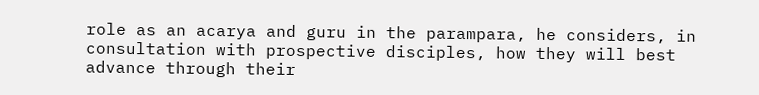role as an acarya and guru in the parampara, he considers, in consultation with prospective disciples, how they will best advance through their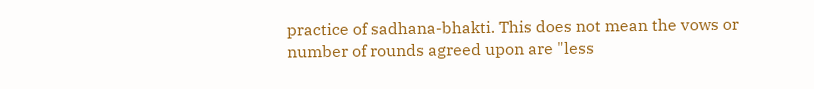practice of sadhana-bhakti. This does not mean the vows or number of rounds agreed upon are "less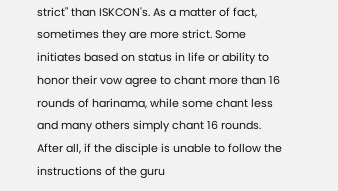strict" than ISKCON's. As a matter of fact, sometimes they are more strict. Some initiates based on status in life or ability to honor their vow agree to chant more than 16 rounds of harinama, while some chant less and many others simply chant 16 rounds. After all, if the disciple is unable to follow the instructions of the guru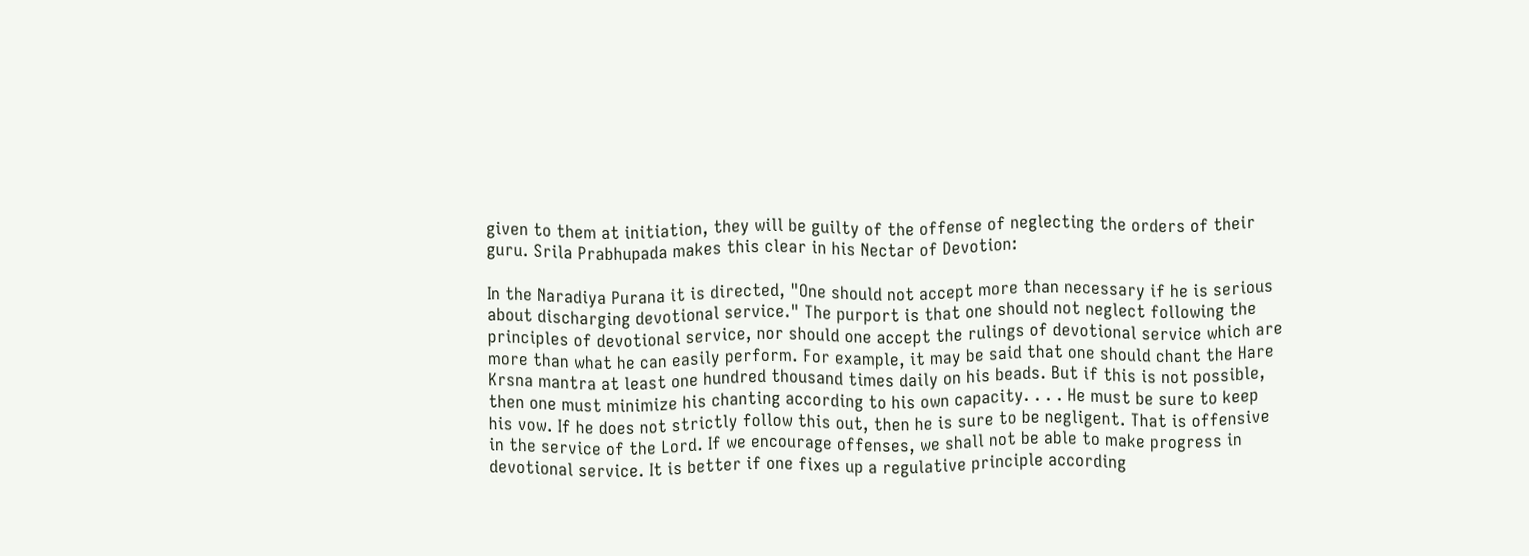given to them at initiation, they will be guilty of the offense of neglecting the orders of their guru. Srila Prabhupada makes this clear in his Nectar of Devotion:

In the Naradiya Purana it is directed, "One should not accept more than necessary if he is serious about discharging devotional service." The purport is that one should not neglect following the principles of devotional service, nor should one accept the rulings of devotional service which are more than what he can easily perform. For example, it may be said that one should chant the Hare Krsna mantra at least one hundred thousand times daily on his beads. But if this is not possible, then one must minimize his chanting according to his own capacity. . . . He must be sure to keep his vow. If he does not strictly follow this out, then he is sure to be negligent. That is offensive in the service of the Lord. If we encourage offenses, we shall not be able to make progress in devotional service. It is better if one fixes up a regulative principle according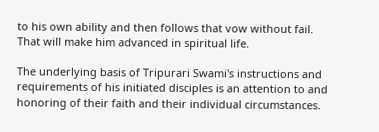to his own ability and then follows that vow without fail. That will make him advanced in spiritual life.

The underlying basis of Tripurari Swami's instructions and requirements of his initiated disciples is an attention to and honoring of their faith and their individual circumstances.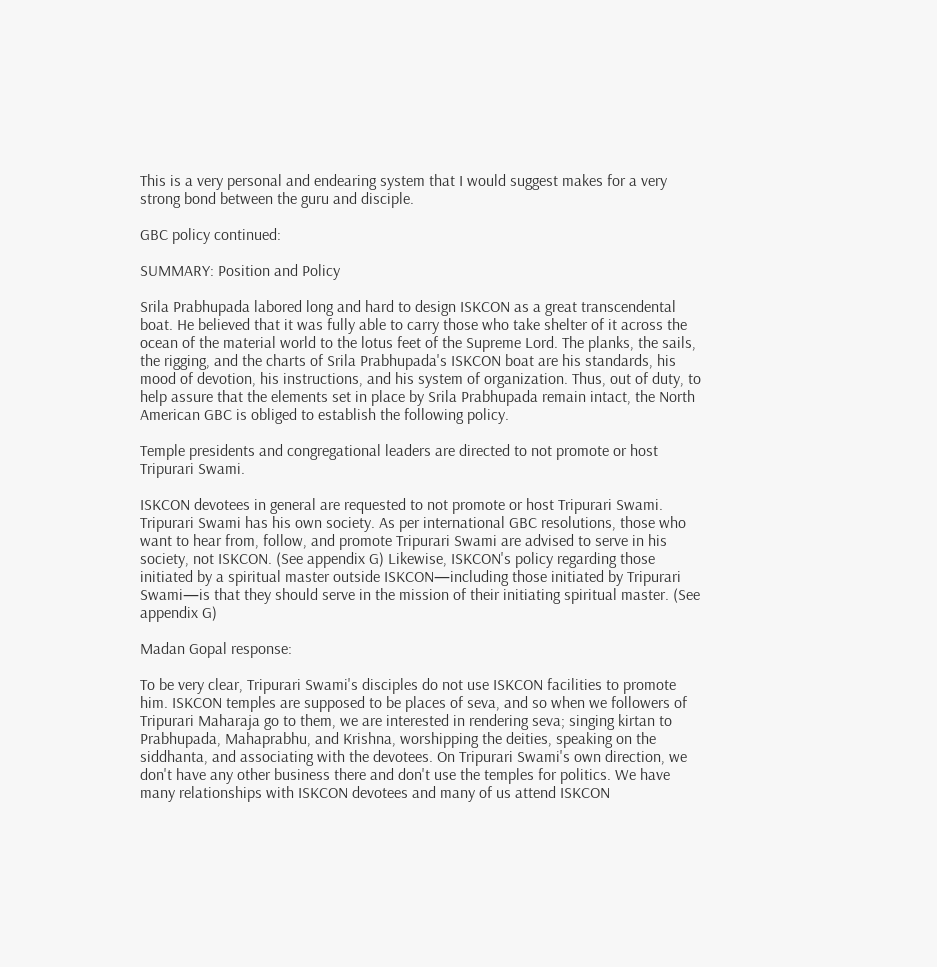This is a very personal and endearing system that I would suggest makes for a very strong bond between the guru and disciple.

GBC policy continued:

SUMMARY: Position and Policy

Srila Prabhupada labored long and hard to design ISKCON as a great transcendental boat. He believed that it was fully able to carry those who take shelter of it across the ocean of the material world to the lotus feet of the Supreme Lord. The planks, the sails, the rigging, and the charts of Srila Prabhupada's ISKCON boat are his standards, his mood of devotion, his instructions, and his system of organization. Thus, out of duty, to help assure that the elements set in place by Srila Prabhupada remain intact, the North American GBC is obliged to establish the following policy.

Temple presidents and congregational leaders are directed to not promote or host Tripurari Swami.

ISKCON devotees in general are requested to not promote or host Tripurari Swami. Tripurari Swami has his own society. As per international GBC resolutions, those who want to hear from, follow, and promote Tripurari Swami are advised to serve in his society, not ISKCON. (See appendix G) Likewise, ISKCON's policy regarding those initiated by a spiritual master outside ISKCON—including those initiated by Tripurari Swami—is that they should serve in the mission of their initiating spiritual master. (See appendix G)

Madan Gopal response:

To be very clear, Tripurari Swami's disciples do not use ISKCON facilities to promote him. ISKCON temples are supposed to be places of seva, and so when we followers of Tripurari Maharaja go to them, we are interested in rendering seva; singing kirtan to Prabhupada, Mahaprabhu, and Krishna, worshipping the deities, speaking on the siddhanta, and associating with the devotees. On Tripurari Swami's own direction, we don't have any other business there and don't use the temples for politics. We have many relationships with ISKCON devotees and many of us attend ISKCON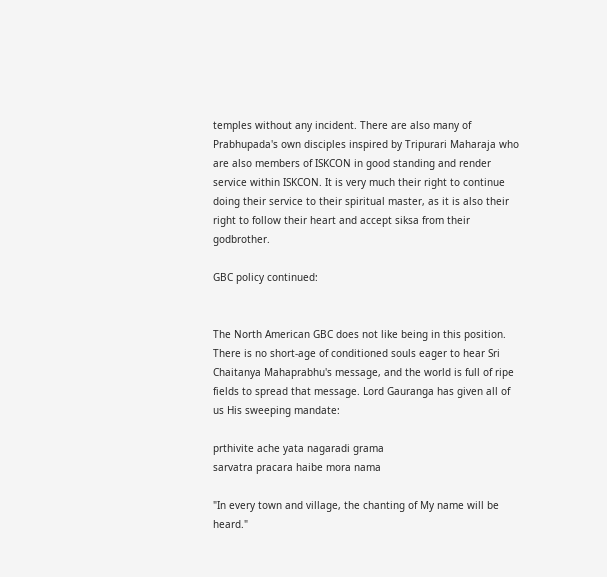temples without any incident. There are also many of Prabhupada's own disciples inspired by Tripurari Maharaja who are also members of ISKCON in good standing and render service within ISKCON. It is very much their right to continue doing their service to their spiritual master, as it is also their right to follow their heart and accept siksa from their godbrother.

GBC policy continued:


The North American GBC does not like being in this position. There is no short-age of conditioned souls eager to hear Sri Chaitanya Mahaprabhu's message, and the world is full of ripe fields to spread that message. Lord Gauranga has given all of us His sweeping mandate:

prthivite ache yata nagaradi grama
sarvatra pracara haibe mora nama

"In every town and village, the chanting of My name will be heard."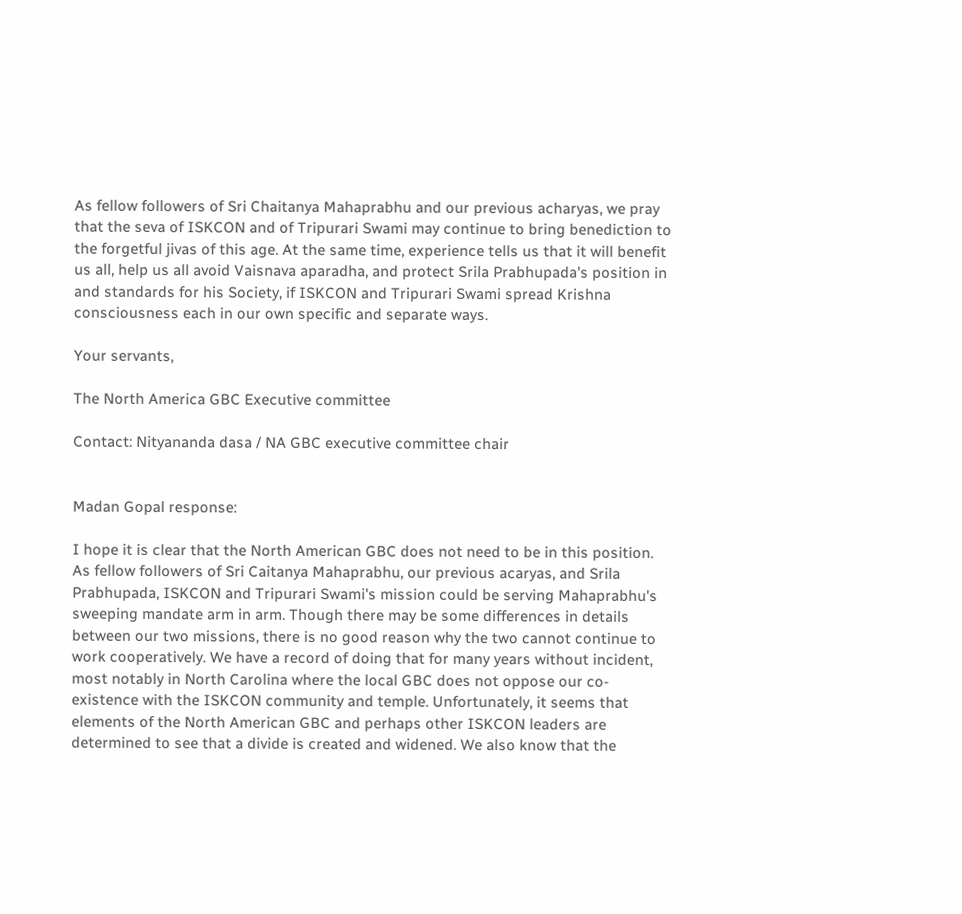As fellow followers of Sri Chaitanya Mahaprabhu and our previous acharyas, we pray that the seva of ISKCON and of Tripurari Swami may continue to bring benediction to the forgetful jivas of this age. At the same time, experience tells us that it will benefit us all, help us all avoid Vaisnava aparadha, and protect Srila Prabhupada's position in and standards for his Society, if ISKCON and Tripurari Swami spread Krishna consciousness each in our own specific and separate ways.

Your servants,

The North America GBC Executive committee

Contact: Nityananda dasa / NA GBC executive committee chair


Madan Gopal response:

I hope it is clear that the North American GBC does not need to be in this position. As fellow followers of Sri Caitanya Mahaprabhu, our previous acaryas, and Srila Prabhupada, ISKCON and Tripurari Swami's mission could be serving Mahaprabhu's sweeping mandate arm in arm. Though there may be some differences in details between our two missions, there is no good reason why the two cannot continue to work cooperatively. We have a record of doing that for many years without incident, most notably in North Carolina where the local GBC does not oppose our co-existence with the ISKCON community and temple. Unfortunately, it seems that elements of the North American GBC and perhaps other ISKCON leaders are determined to see that a divide is created and widened. We also know that the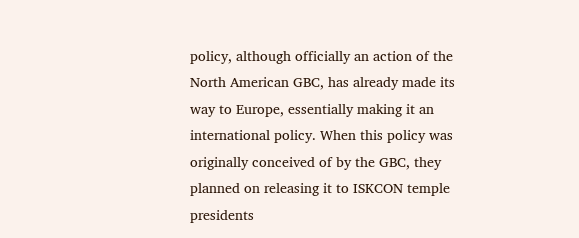policy, although officially an action of the North American GBC, has already made its way to Europe, essentially making it an international policy. When this policy was originally conceived of by the GBC, they planned on releasing it to ISKCON temple presidents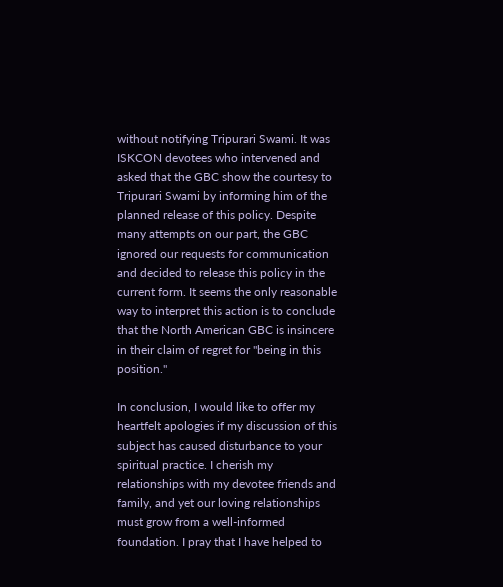without notifying Tripurari Swami. It was ISKCON devotees who intervened and asked that the GBC show the courtesy to Tripurari Swami by informing him of the planned release of this policy. Despite many attempts on our part, the GBC ignored our requests for communication and decided to release this policy in the current form. It seems the only reasonable way to interpret this action is to conclude that the North American GBC is insincere in their claim of regret for "being in this position."

In conclusion, I would like to offer my heartfelt apologies if my discussion of this subject has caused disturbance to your spiritual practice. I cherish my relationships with my devotee friends and family, and yet our loving relationships must grow from a well-informed foundation. I pray that I have helped to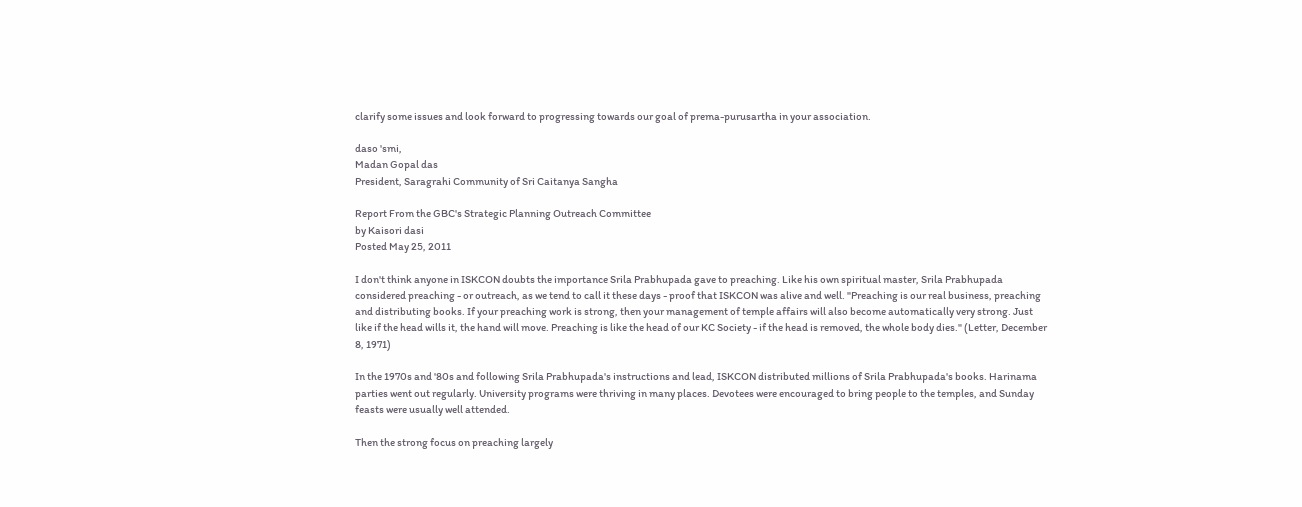clarify some issues and look forward to progressing towards our goal of prema-purusartha in your association.

daso 'smi,
Madan Gopal das
President, Saragrahi Community of Sri Caitanya Sangha

Report From the GBC's Strategic Planning Outreach Committee
by Kaisori dasi
Posted May 25, 2011

I don't think anyone in ISKCON doubts the importance Srila Prabhupada gave to preaching. Like his own spiritual master, Srila Prabhupada considered preaching - or outreach, as we tend to call it these days - proof that ISKCON was alive and well. "Preaching is our real business, preaching and distributing books. If your preaching work is strong, then your management of temple affairs will also become automatically very strong. Just like if the head wills it, the hand will move. Preaching is like the head of our KC Society - if the head is removed, the whole body dies." (Letter, December 8, 1971)

In the 1970s and '80s and following Srila Prabhupada's instructions and lead, ISKCON distributed millions of Srila Prabhupada's books. Harinama parties went out regularly. University programs were thriving in many places. Devotees were encouraged to bring people to the temples, and Sunday feasts were usually well attended.

Then the strong focus on preaching largely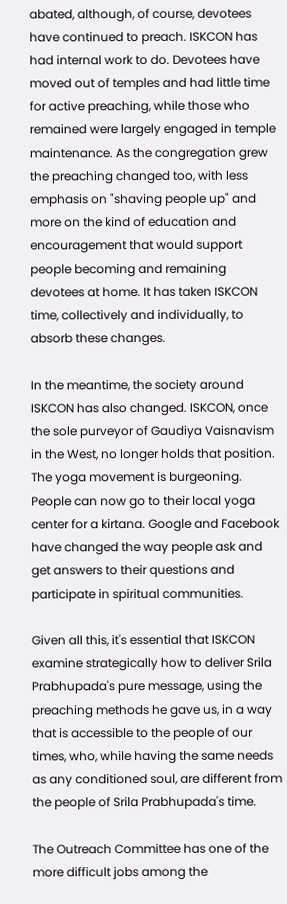abated, although, of course, devotees have continued to preach. ISKCON has had internal work to do. Devotees have moved out of temples and had little time for active preaching, while those who remained were largely engaged in temple maintenance. As the congregation grew the preaching changed too, with less emphasis on "shaving people up" and more on the kind of education and encouragement that would support people becoming and remaining devotees at home. It has taken ISKCON time, collectively and individually, to absorb these changes.

In the meantime, the society around ISKCON has also changed. ISKCON, once the sole purveyor of Gaudiya Vaisnavism in the West, no longer holds that position. The yoga movement is burgeoning. People can now go to their local yoga center for a kirtana. Google and Facebook have changed the way people ask and get answers to their questions and participate in spiritual communities.

Given all this, it's essential that ISKCON examine strategically how to deliver Srila Prabhupada's pure message, using the preaching methods he gave us, in a way that is accessible to the people of our times, who, while having the same needs as any conditioned soul, are different from the people of Srila Prabhupada's time.

The Outreach Committee has one of the more difficult jobs among the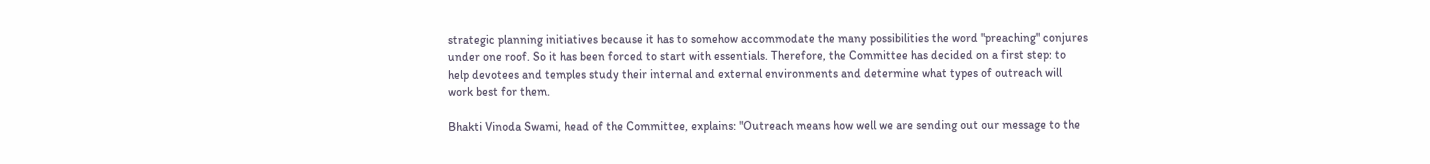strategic planning initiatives because it has to somehow accommodate the many possibilities the word "preaching" conjures under one roof. So it has been forced to start with essentials. Therefore, the Committee has decided on a first step: to help devotees and temples study their internal and external environments and determine what types of outreach will work best for them.

Bhakti Vinoda Swami, head of the Committee, explains: "Outreach means how well we are sending out our message to the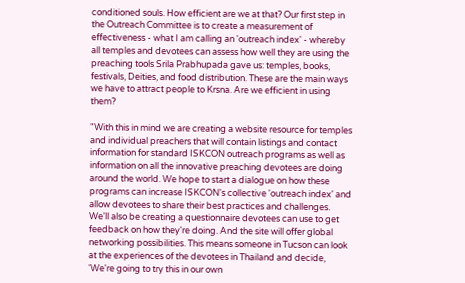conditioned souls. How efficient are we at that? Our first step in the Outreach Committee is to create a measurement of effectiveness - what I am calling an 'outreach index' - whereby all temples and devotees can assess how well they are using the preaching tools Srila Prabhupada gave us: temples, books, festivals, Deities, and food distribution. These are the main ways we have to attract people to Krsna. Are we efficient in using them?

"With this in mind we are creating a website resource for temples and individual preachers that will contain listings and contact information for standard ISKCON outreach programs as well as information on all the innovative preaching devotees are doing around the world. We hope to start a dialogue on how these programs can increase ISKCON's collective 'outreach index' and allow devotees to share their best practices and challenges. We'll also be creating a questionnaire devotees can use to get feedback on how they're doing. And the site will offer global networking possibilities. This means someone in Tucson can look at the experiences of the devotees in Thailand and decide, 'We're going to try this in our own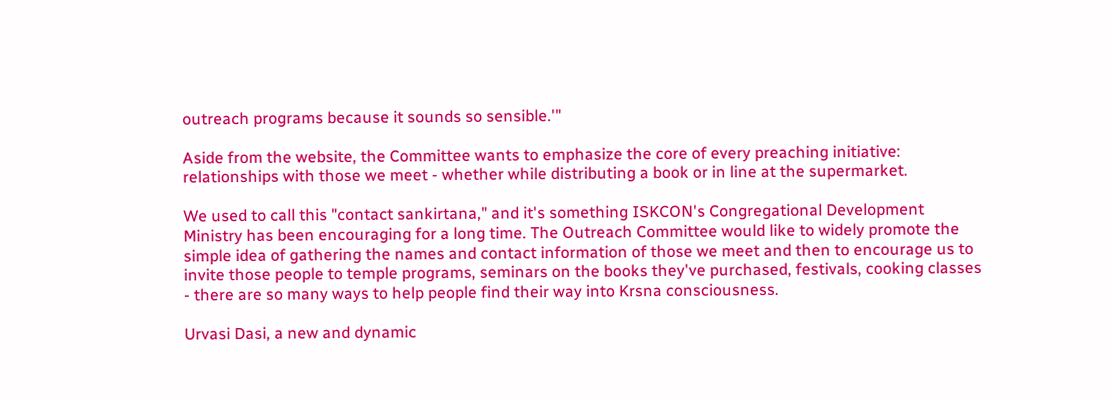outreach programs because it sounds so sensible.'"

Aside from the website, the Committee wants to emphasize the core of every preaching initiative: relationships with those we meet - whether while distributing a book or in line at the supermarket.

We used to call this "contact sankirtana," and it's something ISKCON's Congregational Development Ministry has been encouraging for a long time. The Outreach Committee would like to widely promote the simple idea of gathering the names and contact information of those we meet and then to encourage us to invite those people to temple programs, seminars on the books they've purchased, festivals, cooking classes - there are so many ways to help people find their way into Krsna consciousness.

Urvasi Dasi, a new and dynamic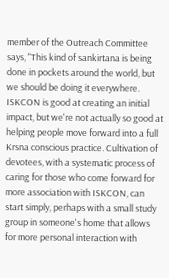member of the Outreach Committee says, "This kind of sankirtana is being done in pockets around the world, but we should be doing it everywhere. ISKCON is good at creating an initial impact, but we're not actually so good at helping people move forward into a full Krsna conscious practice. Cultivation of devotees, with a systematic process of caring for those who come forward for more association with ISKCON, can start simply, perhaps with a small study group in someone's home that allows for more personal interaction with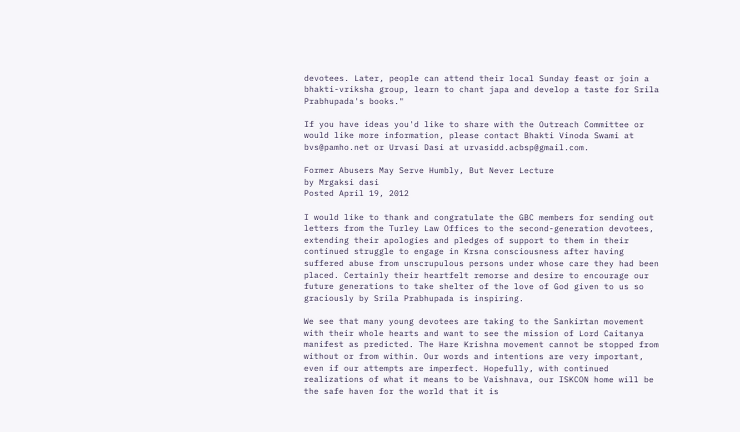devotees. Later, people can attend their local Sunday feast or join a bhakti-vriksha group, learn to chant japa and develop a taste for Srila Prabhupada's books."

If you have ideas you'd like to share with the Outreach Committee or would like more information, please contact Bhakti Vinoda Swami at bvs@pamho.net or Urvasi Dasi at urvasidd.acbsp@gmail.com.

Former Abusers May Serve Humbly, But Never Lecture
by Mrgaksi dasi
Posted April 19, 2012

I would like to thank and congratulate the GBC members for sending out letters from the Turley Law Offices to the second-generation devotees, extending their apologies and pledges of support to them in their continued struggle to engage in Krsna consciousness after having suffered abuse from unscrupulous persons under whose care they had been placed. Certainly their heartfelt remorse and desire to encourage our future generations to take shelter of the love of God given to us so graciously by Srila Prabhupada is inspiring.

We see that many young devotees are taking to the Sankirtan movement with their whole hearts and want to see the mission of Lord Caitanya manifest as predicted. The Hare Krishna movement cannot be stopped from without or from within. Our words and intentions are very important, even if our attempts are imperfect. Hopefully, with continued realizations of what it means to be Vaishnava, our ISKCON home will be the safe haven for the world that it is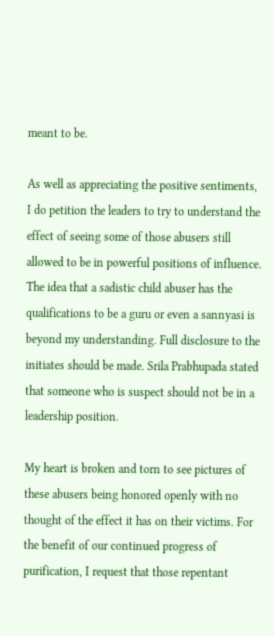meant to be.

As well as appreciating the positive sentiments, I do petition the leaders to try to understand the effect of seeing some of those abusers still allowed to be in powerful positions of influence. The idea that a sadistic child abuser has the qualifications to be a guru or even a sannyasi is beyond my understanding. Full disclosure to the initiates should be made. Srila Prabhupada stated that someone who is suspect should not be in a leadership position.

My heart is broken and torn to see pictures of these abusers being honored openly with no thought of the effect it has on their victims. For the benefit of our continued progress of purification, I request that those repentant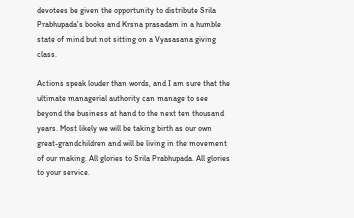devotees be given the opportunity to distribute Srila Prabhupada's books and Krsna prasadam in a humble state of mind but not sitting on a Vyasasana giving class.

Actions speak louder than words, and I am sure that the ultimate managerial authority can manage to see beyond the business at hand to the next ten thousand years. Most likely we will be taking birth as our own great-grandchildren and will be living in the movement of our making. All glories to Srila Prabhupada. All glories to your service.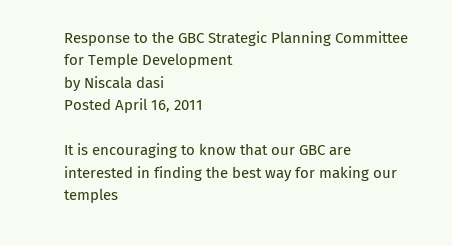Response to the GBC Strategic Planning Committee for Temple Development
by Niscala dasi
Posted April 16, 2011

It is encouraging to know that our GBC are interested in finding the best way for making our temples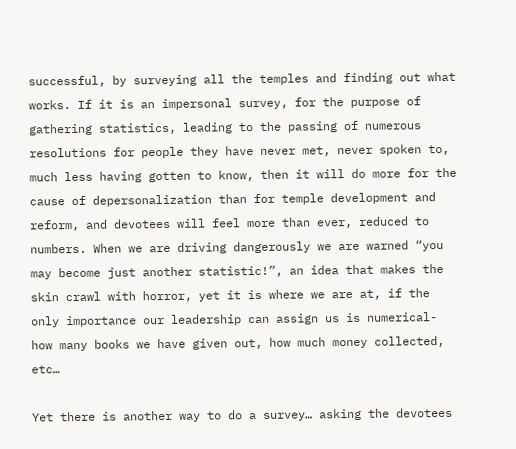successful, by surveying all the temples and finding out what works. If it is an impersonal survey, for the purpose of gathering statistics, leading to the passing of numerous resolutions for people they have never met, never spoken to, much less having gotten to know, then it will do more for the cause of depersonalization than for temple development and reform, and devotees will feel more than ever, reduced to numbers. When we are driving dangerously we are warned “you may become just another statistic!”, an idea that makes the skin crawl with horror, yet it is where we are at, if the only importance our leadership can assign us is numerical- how many books we have given out, how much money collected, etc…

Yet there is another way to do a survey… asking the devotees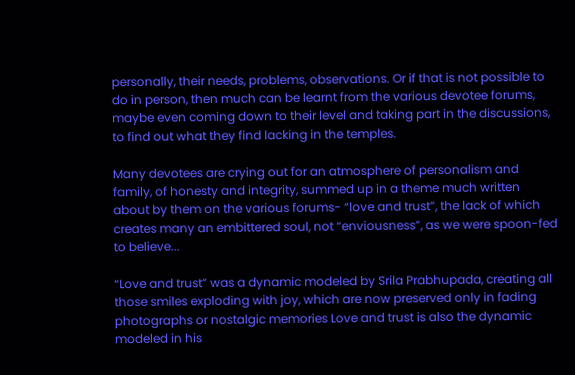personally, their needs, problems, observations. Or if that is not possible to do in person, then much can be learnt from the various devotee forums, maybe even coming down to their level and taking part in the discussions, to find out what they find lacking in the temples.

Many devotees are crying out for an atmosphere of personalism and family, of honesty and integrity, summed up in a theme much written about by them on the various forums- “love and trust”, the lack of which creates many an embittered soul, not “enviousness”, as we were spoon-fed to believe...

“Love and trust” was a dynamic modeled by Srila Prabhupada, creating all those smiles exploding with joy, which are now preserved only in fading photographs or nostalgic memories Love and trust is also the dynamic modeled in his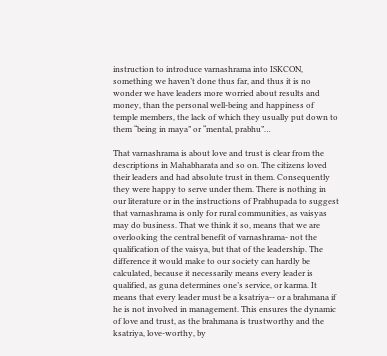instruction to introduce varnashrama into ISKCON, something we haven’t done thus far, and thus it is no wonder we have leaders more worried about results and money, than the personal well-being and happiness of temple members, the lack of which they usually put down to them “being in maya” or “mental, prabhu”…

That varnashrama is about love and trust is clear from the descriptions in Mahabharata and so on. The citizens loved their leaders and had absolute trust in them. Consequently they were happy to serve under them. There is nothing in our literature or in the instructions of Prabhupada to suggest that varnashrama is only for rural communities, as vaisyas may do business. That we think it so, means that we are overlooking the central benefit of varnashrama- not the qualification of the vaisya, but that of the leadership. The difference it would make to our society can hardly be calculated, because it necessarily means every leader is qualified, as guna determines one’s service, or karma. It means that every leader must be a ksatriya-- or a brahmana if he is not involved in management. This ensures the dynamic of love and trust, as the brahmana is trustworthy and the ksatriya, love-worthy, by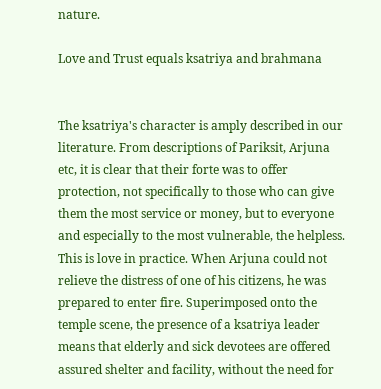nature.

Love and Trust equals ksatriya and brahmana


The ksatriya's character is amply described in our literature. From descriptions of Pariksit, Arjuna etc, it is clear that their forte was to offer protection, not specifically to those who can give them the most service or money, but to everyone and especially to the most vulnerable, the helpless. This is love in practice. When Arjuna could not relieve the distress of one of his citizens, he was prepared to enter fire. Superimposed onto the temple scene, the presence of a ksatriya leader means that elderly and sick devotees are offered assured shelter and facility, without the need for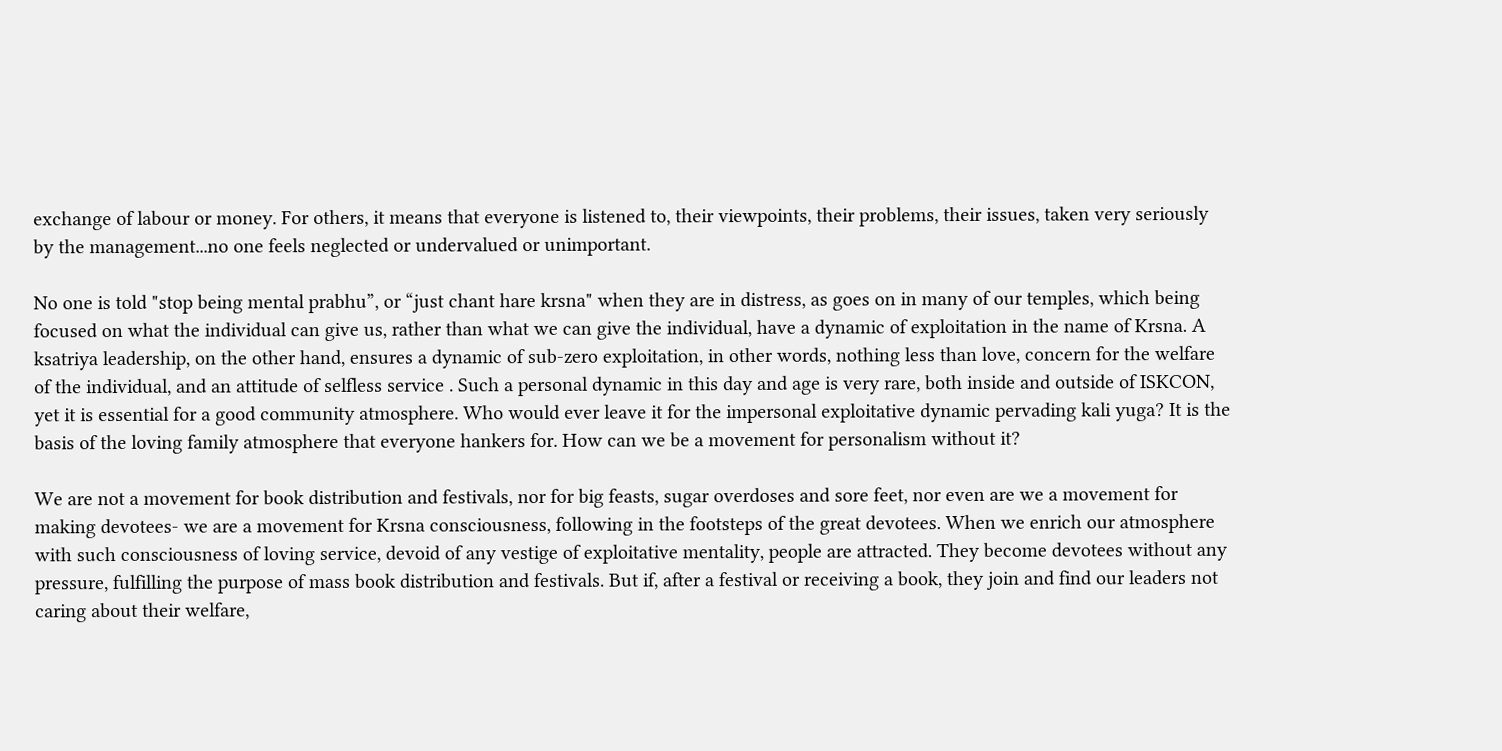exchange of labour or money. For others, it means that everyone is listened to, their viewpoints, their problems, their issues, taken very seriously by the management...no one feels neglected or undervalued or unimportant.

No one is told "stop being mental prabhu”, or “just chant hare krsna" when they are in distress, as goes on in many of our temples, which being focused on what the individual can give us, rather than what we can give the individual, have a dynamic of exploitation in the name of Krsna. A ksatriya leadership, on the other hand, ensures a dynamic of sub-zero exploitation, in other words, nothing less than love, concern for the welfare of the individual, and an attitude of selfless service . Such a personal dynamic in this day and age is very rare, both inside and outside of ISKCON, yet it is essential for a good community atmosphere. Who would ever leave it for the impersonal exploitative dynamic pervading kali yuga? It is the basis of the loving family atmosphere that everyone hankers for. How can we be a movement for personalism without it?

We are not a movement for book distribution and festivals, nor for big feasts, sugar overdoses and sore feet, nor even are we a movement for making devotees- we are a movement for Krsna consciousness, following in the footsteps of the great devotees. When we enrich our atmosphere with such consciousness of loving service, devoid of any vestige of exploitative mentality, people are attracted. They become devotees without any pressure, fulfilling the purpose of mass book distribution and festivals. But if, after a festival or receiving a book, they join and find our leaders not caring about their welfare,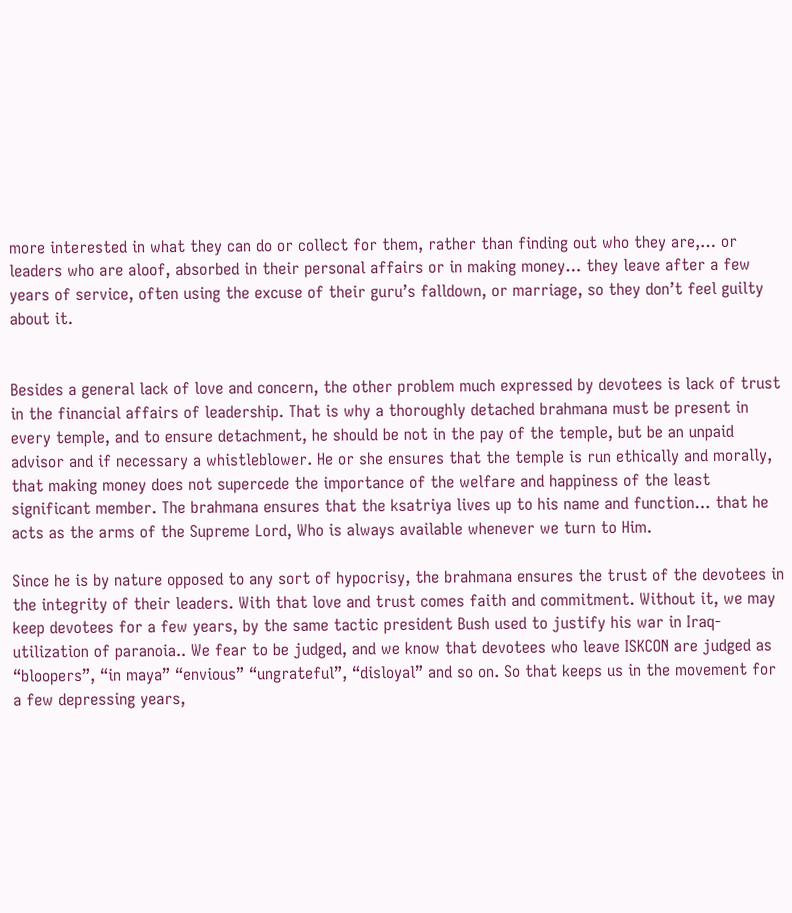more interested in what they can do or collect for them, rather than finding out who they are,… or leaders who are aloof, absorbed in their personal affairs or in making money… they leave after a few years of service, often using the excuse of their guru’s falldown, or marriage, so they don’t feel guilty about it.


Besides a general lack of love and concern, the other problem much expressed by devotees is lack of trust in the financial affairs of leadership. That is why a thoroughly detached brahmana must be present in every temple, and to ensure detachment, he should be not in the pay of the temple, but be an unpaid advisor and if necessary a whistleblower. He or she ensures that the temple is run ethically and morally, that making money does not supercede the importance of the welfare and happiness of the least significant member. The brahmana ensures that the ksatriya lives up to his name and function… that he acts as the arms of the Supreme Lord, Who is always available whenever we turn to Him.

Since he is by nature opposed to any sort of hypocrisy, the brahmana ensures the trust of the devotees in the integrity of their leaders. With that love and trust comes faith and commitment. Without it, we may keep devotees for a few years, by the same tactic president Bush used to justify his war in Iraq- utilization of paranoia.. We fear to be judged, and we know that devotees who leave ISKCON are judged as “bloopers”, “in maya” “envious” “ungrateful”, “disloyal” and so on. So that keeps us in the movement for a few depressing years,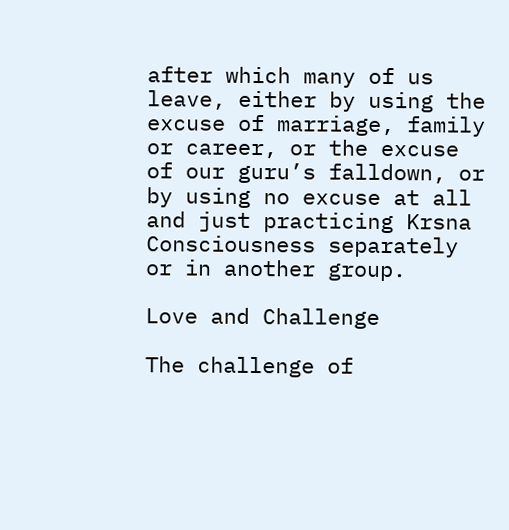after which many of us leave, either by using the excuse of marriage, family or career, or the excuse of our guru’s falldown, or by using no excuse at all and just practicing Krsna Consciousness separately or in another group.

Love and Challenge

The challenge of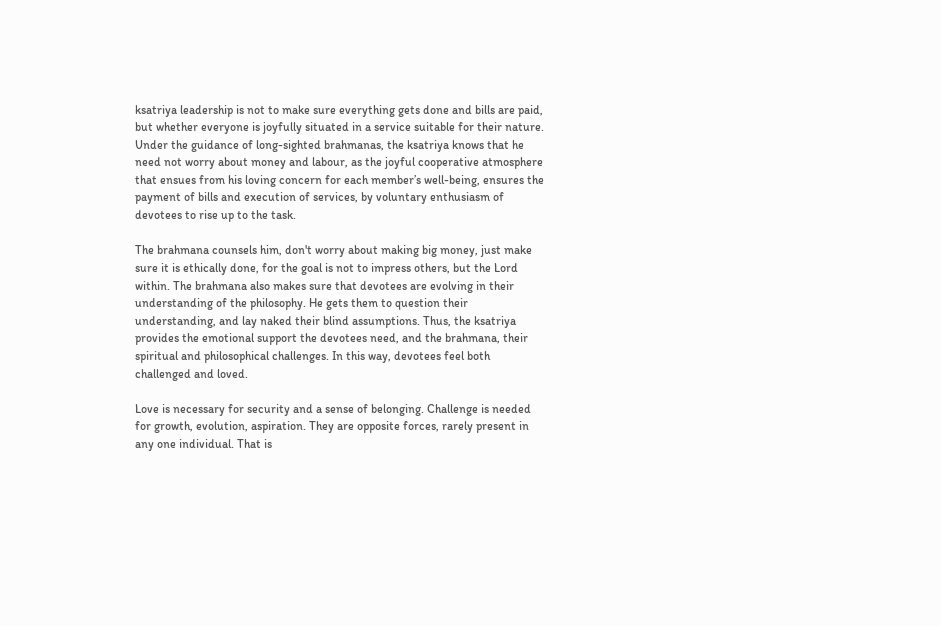ksatriya leadership is not to make sure everything gets done and bills are paid, but whether everyone is joyfully situated in a service suitable for their nature. Under the guidance of long-sighted brahmanas, the ksatriya knows that he need not worry about money and labour, as the joyful cooperative atmosphere that ensues from his loving concern for each member’s well-being, ensures the payment of bills and execution of services, by voluntary enthusiasm of devotees to rise up to the task.

The brahmana counsels him, don't worry about making big money, just make sure it is ethically done, for the goal is not to impress others, but the Lord within. The brahmana also makes sure that devotees are evolving in their understanding of the philosophy. He gets them to question their understanding, and lay naked their blind assumptions. Thus, the ksatriya provides the emotional support the devotees need, and the brahmana, their spiritual and philosophical challenges. In this way, devotees feel both challenged and loved.

Love is necessary for security and a sense of belonging. Challenge is needed for growth, evolution, aspiration. They are opposite forces, rarely present in any one individual. That is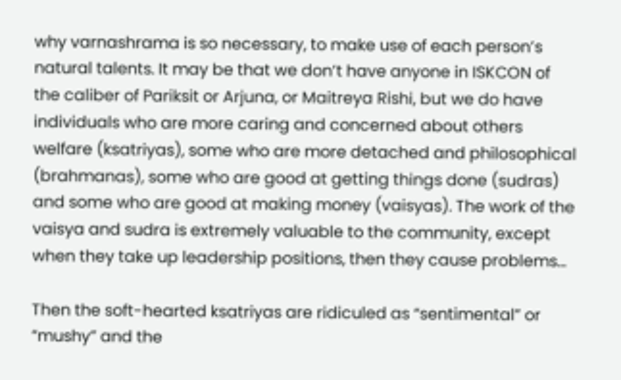why varnashrama is so necessary, to make use of each person’s natural talents. It may be that we don’t have anyone in ISKCON of the caliber of Pariksit or Arjuna, or Maitreya Rishi, but we do have individuals who are more caring and concerned about others welfare (ksatriyas), some who are more detached and philosophical (brahmanas), some who are good at getting things done (sudras) and some who are good at making money (vaisyas). The work of the vaisya and sudra is extremely valuable to the community, except when they take up leadership positions, then they cause problems...

Then the soft-hearted ksatriyas are ridiculed as “sentimental” or “mushy” and the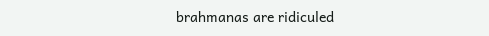brahmanas are ridiculed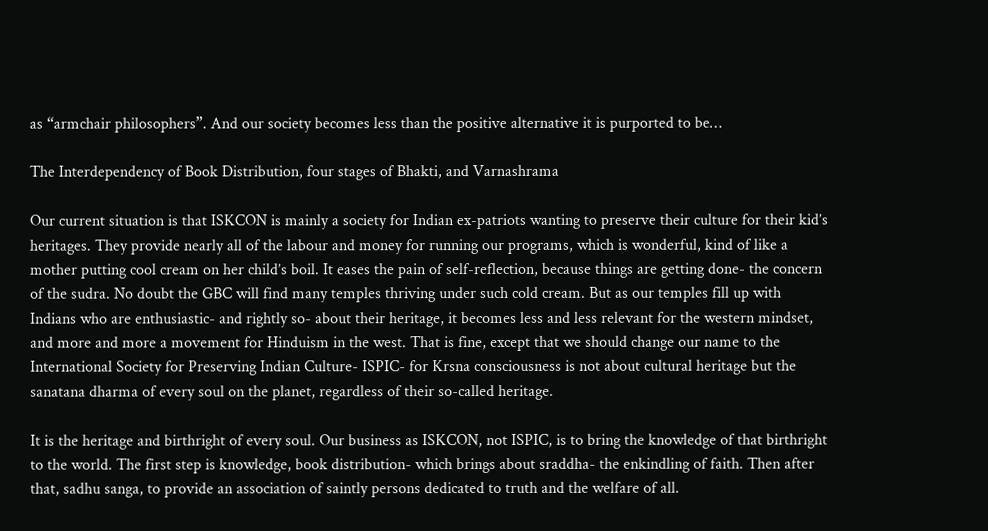as “armchair philosophers”. And our society becomes less than the positive alternative it is purported to be…

The Interdependency of Book Distribution, four stages of Bhakti, and Varnashrama

Our current situation is that ISKCON is mainly a society for Indian ex-patriots wanting to preserve their culture for their kid’s heritages. They provide nearly all of the labour and money for running our programs, which is wonderful, kind of like a mother putting cool cream on her child’s boil. It eases the pain of self-reflection, because things are getting done- the concern of the sudra. No doubt the GBC will find many temples thriving under such cold cream. But as our temples fill up with Indians who are enthusiastic- and rightly so- about their heritage, it becomes less and less relevant for the western mindset, and more and more a movement for Hinduism in the west. That is fine, except that we should change our name to the International Society for Preserving Indian Culture- ISPIC- for Krsna consciousness is not about cultural heritage but the sanatana dharma of every soul on the planet, regardless of their so-called heritage.

It is the heritage and birthright of every soul. Our business as ISKCON, not ISPIC, is to bring the knowledge of that birthright to the world. The first step is knowledge, book distribution- which brings about sraddha- the enkindling of faith. Then after that, sadhu sanga, to provide an association of saintly persons dedicated to truth and the welfare of all.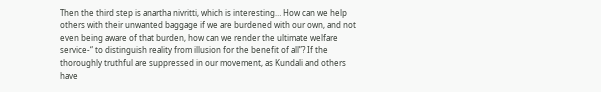Then the third step is anartha nivritti, which is interesting… How can we help others with their unwanted baggage if we are burdened with our own, and not even being aware of that burden, how can we render the ultimate welfare service-“ to distinguish reality from illusion for the benefit of all”? If the thoroughly truthful are suppressed in our movement, as Kundali and others have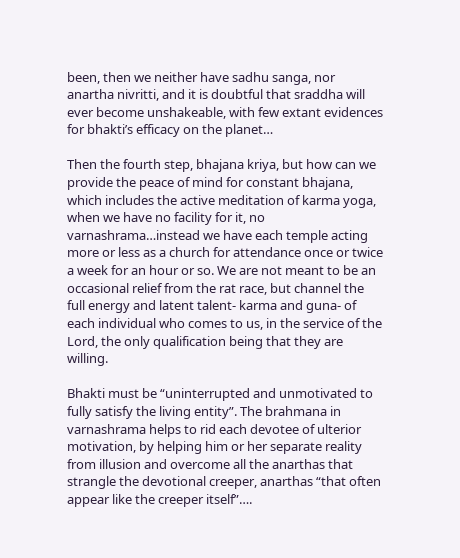been, then we neither have sadhu sanga, nor anartha nivritti, and it is doubtful that sraddha will ever become unshakeable, with few extant evidences for bhakti’s efficacy on the planet…

Then the fourth step, bhajana kriya, but how can we provide the peace of mind for constant bhajana, which includes the active meditation of karma yoga, when we have no facility for it, no varnashrama…instead we have each temple acting more or less as a church for attendance once or twice a week for an hour or so. We are not meant to be an occasional relief from the rat race, but channel the full energy and latent talent- karma and guna- of each individual who comes to us, in the service of the Lord, the only qualification being that they are willing.

Bhakti must be “uninterrupted and unmotivated to fully satisfy the living entity”. The brahmana in varnashrama helps to rid each devotee of ulterior motivation, by helping him or her separate reality from illusion and overcome all the anarthas that strangle the devotional creeper, anarthas “that often appear like the creeper itself”….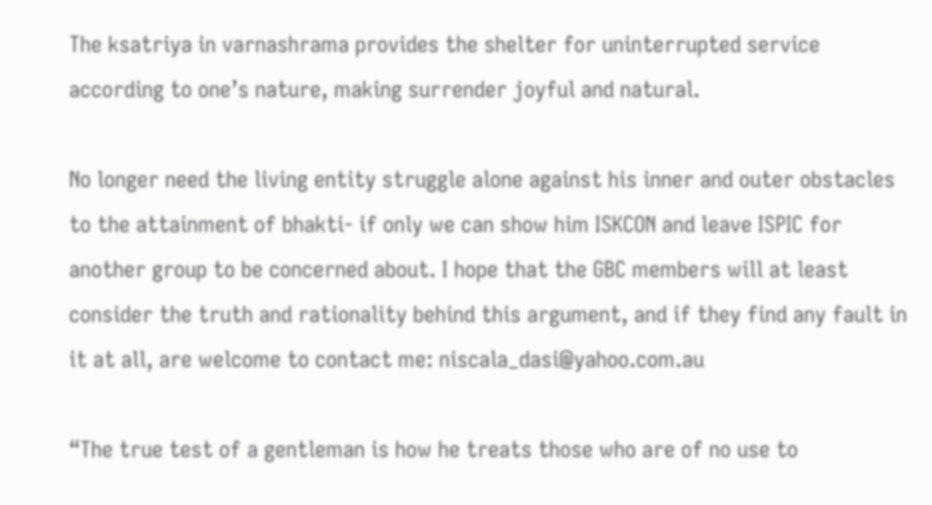The ksatriya in varnashrama provides the shelter for uninterrupted service according to one’s nature, making surrender joyful and natural.

No longer need the living entity struggle alone against his inner and outer obstacles to the attainment of bhakti- if only we can show him ISKCON and leave ISPIC for another group to be concerned about. I hope that the GBC members will at least consider the truth and rationality behind this argument, and if they find any fault in it at all, are welcome to contact me: niscala_dasi@yahoo.com.au

“The true test of a gentleman is how he treats those who are of no use to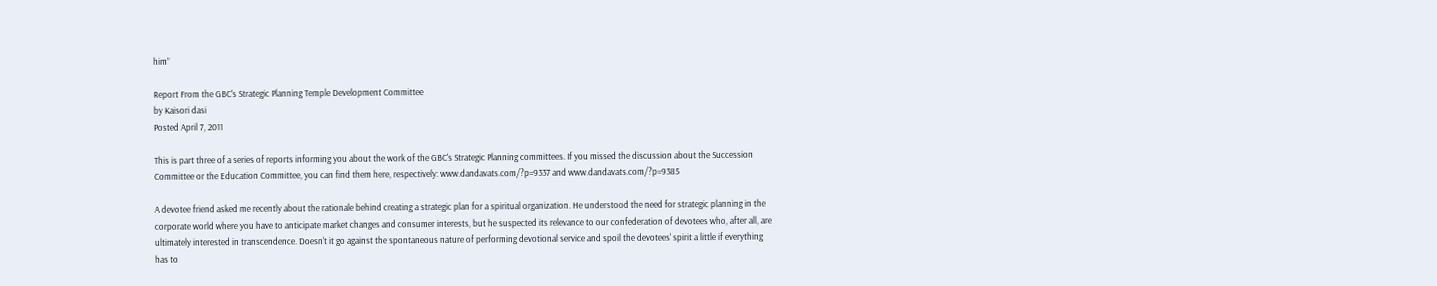him”

Report From the GBC's Strategic Planning Temple Development Committee
by Kaisori dasi
Posted April 7, 2011

This is part three of a series of reports informing you about the work of the GBC's Strategic Planning committees. If you missed the discussion about the Succession Committee or the Education Committee, you can find them here, respectively: www.dandavats.com/?p=9337 and www.dandavats.com/?p=9385

A devotee friend asked me recently about the rationale behind creating a strategic plan for a spiritual organization. He understood the need for strategic planning in the corporate world where you have to anticipate market changes and consumer interests, but he suspected its relevance to our confederation of devotees who, after all, are ultimately interested in transcendence. Doesn't it go against the spontaneous nature of performing devotional service and spoil the devotees' spirit a little if everything has to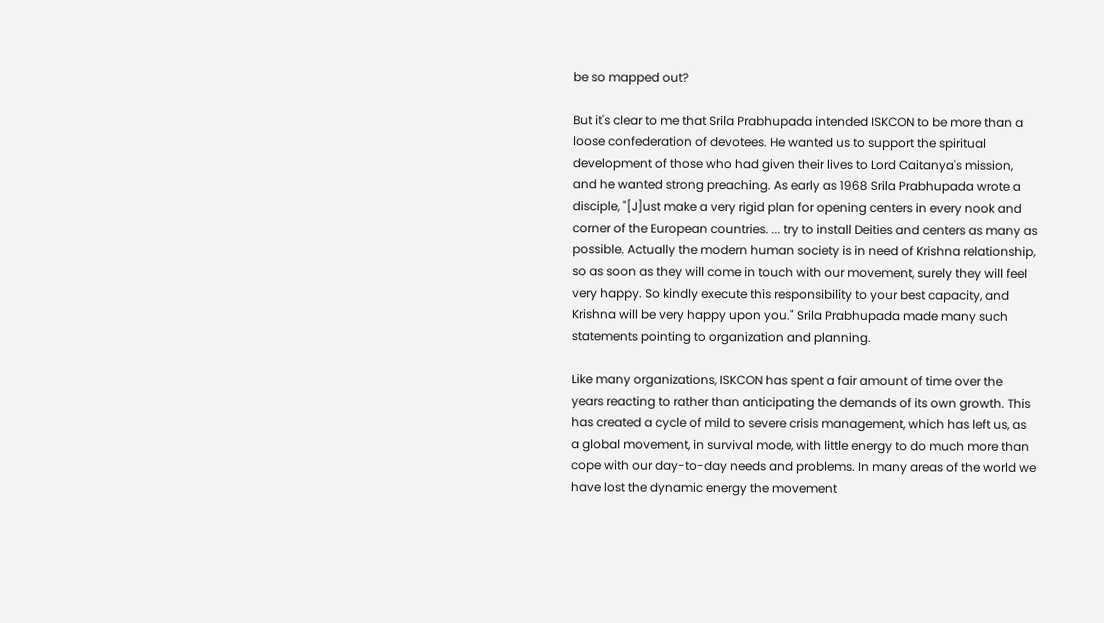be so mapped out?

But it's clear to me that Srila Prabhupada intended ISKCON to be more than a loose confederation of devotees. He wanted us to support the spiritual development of those who had given their lives to Lord Caitanya's mission, and he wanted strong preaching. As early as 1968 Srila Prabhupada wrote a disciple, "[J]ust make a very rigid plan for opening centers in every nook and corner of the European countries. ... try to install Deities and centers as many as possible. Actually the modern human society is in need of Krishna relationship, so as soon as they will come in touch with our movement, surely they will feel very happy. So kindly execute this responsibility to your best capacity, and Krishna will be very happy upon you." Srila Prabhupada made many such statements pointing to organization and planning.

Like many organizations, ISKCON has spent a fair amount of time over the years reacting to rather than anticipating the demands of its own growth. This has created a cycle of mild to severe crisis management, which has left us, as a global movement, in survival mode, with little energy to do much more than cope with our day-to-day needs and problems. In many areas of the world we have lost the dynamic energy the movement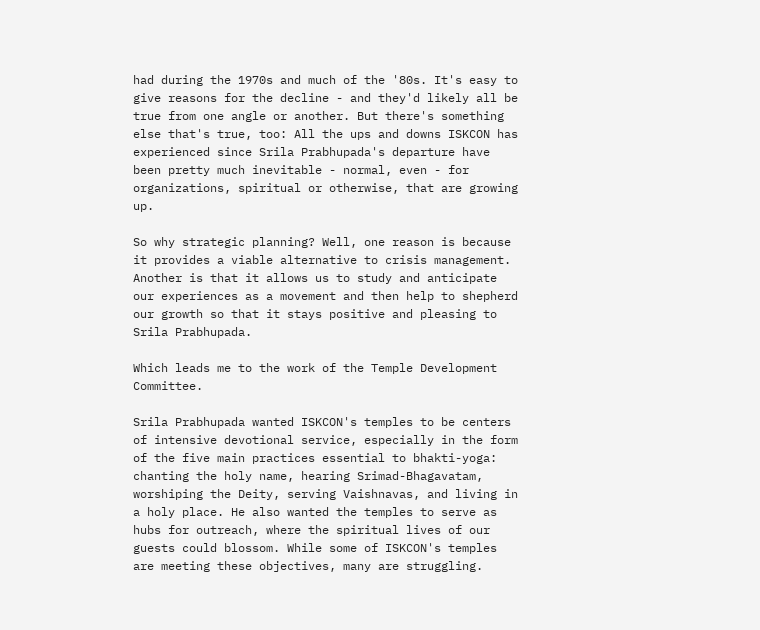had during the 1970s and much of the '80s. It's easy to give reasons for the decline - and they'd likely all be true from one angle or another. But there's something else that's true, too: All the ups and downs ISKCON has experienced since Srila Prabhupada's departure have been pretty much inevitable - normal, even - for organizations, spiritual or otherwise, that are growing up.

So why strategic planning? Well, one reason is because it provides a viable alternative to crisis management. Another is that it allows us to study and anticipate our experiences as a movement and then help to shepherd our growth so that it stays positive and pleasing to Srila Prabhupada.

Which leads me to the work of the Temple Development Committee.

Srila Prabhupada wanted ISKCON's temples to be centers of intensive devotional service, especially in the form of the five main practices essential to bhakti-yoga: chanting the holy name, hearing Srimad-Bhagavatam, worshiping the Deity, serving Vaishnavas, and living in a holy place. He also wanted the temples to serve as hubs for outreach, where the spiritual lives of our guests could blossom. While some of ISKCON's temples are meeting these objectives, many are struggling.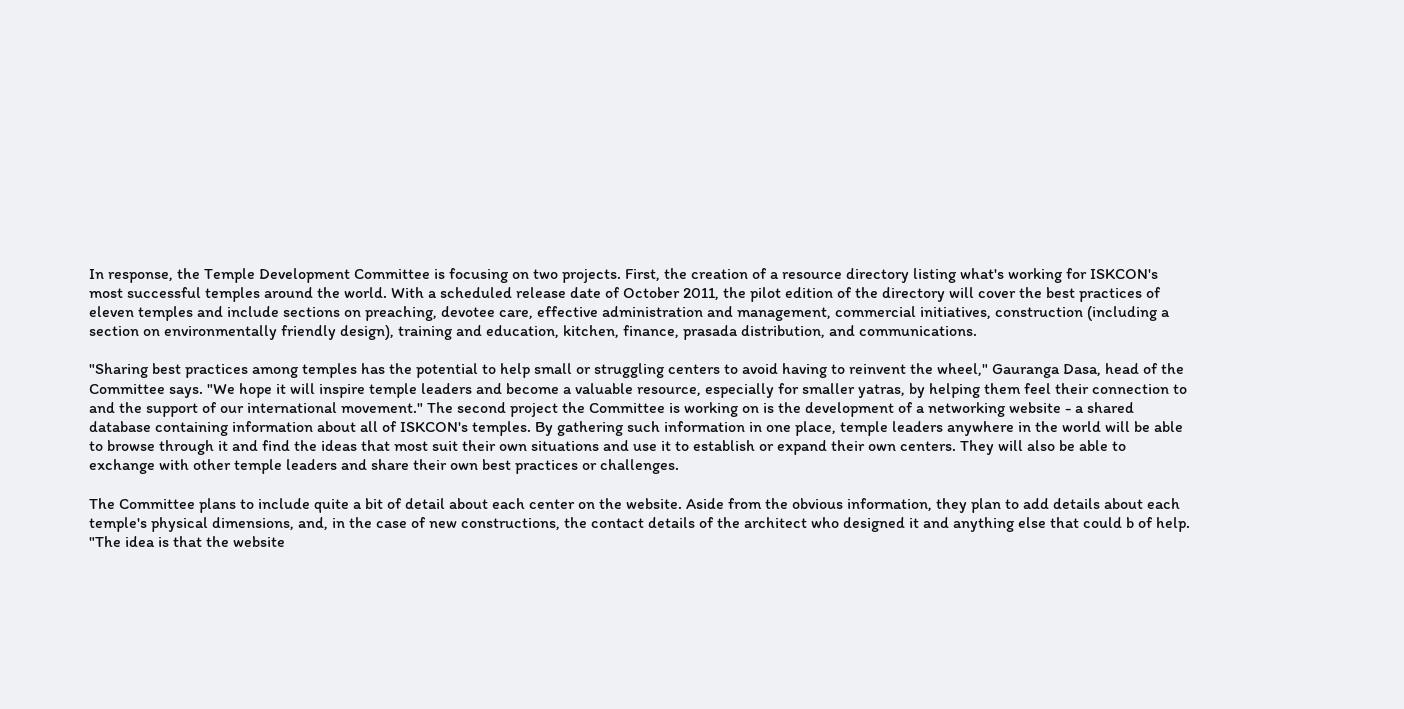In response, the Temple Development Committee is focusing on two projects. First, the creation of a resource directory listing what's working for ISKCON's most successful temples around the world. With a scheduled release date of October 2011, the pilot edition of the directory will cover the best practices of eleven temples and include sections on preaching, devotee care, effective administration and management, commercial initiatives, construction (including a section on environmentally friendly design), training and education, kitchen, finance, prasada distribution, and communications.

"Sharing best practices among temples has the potential to help small or struggling centers to avoid having to reinvent the wheel," Gauranga Dasa, head of the Committee says. "We hope it will inspire temple leaders and become a valuable resource, especially for smaller yatras, by helping them feel their connection to and the support of our international movement." The second project the Committee is working on is the development of a networking website - a shared database containing information about all of ISKCON's temples. By gathering such information in one place, temple leaders anywhere in the world will be able to browse through it and find the ideas that most suit their own situations and use it to establish or expand their own centers. They will also be able to exchange with other temple leaders and share their own best practices or challenges.

The Committee plans to include quite a bit of detail about each center on the website. Aside from the obvious information, they plan to add details about each temple's physical dimensions, and, in the case of new constructions, the contact details of the architect who designed it and anything else that could b of help. "The idea is that the website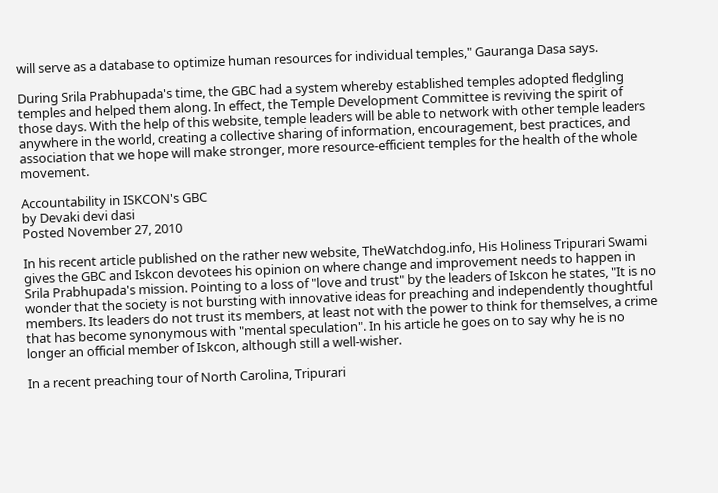will serve as a database to optimize human resources for individual temples," Gauranga Dasa says.

During Srila Prabhupada's time, the GBC had a system whereby established temples adopted fledgling temples and helped them along. In effect, the Temple Development Committee is reviving the spirit of those days. With the help of this website, temple leaders will be able to network with other temple leaders anywhere in the world, creating a collective sharing of information, encouragement, best practices, and association that we hope will make stronger, more resource-efficient temples for the health of the whole movement.

Accountability in ISKCON's GBC
by Devaki devi dasi
Posted November 27, 2010

In his recent article published on the rather new website, TheWatchdog.info, His Holiness Tripurari Swami gives the GBC and Iskcon devotees his opinion on where change and improvement needs to happen in Srila Prabhupada's mission. Pointing to a loss of "love and trust" by the leaders of Iskcon he states, "It is no wonder that the society is not bursting with innovative ideas for preaching and independently thoughtful members. Its leaders do not trust its members, at least not with the power to think for themselves, a crime that has become synonymous with "mental speculation". In his article he goes on to say why he is no longer an official member of Iskcon, although still a well-wisher.

In a recent preaching tour of North Carolina, Tripurari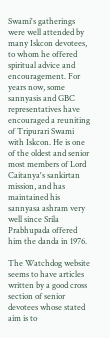Swami's gatherings were well attended by many Iskcon devotees, to whom he offered spiritual advice and encouragement. For years now, some sannyasis and GBC representatives have encouraged a reuniting of Tripurari Swami with Iskcon. He is one of the oldest and senior most members of Lord Caitanya's sankirtan mission, and has maintained his sannyasa ashram very well since Srila Prabhupada offered him the danda in 1976.

The Watchdog website seems to have articles written by a good cross section of senior devotees whose stated aim is to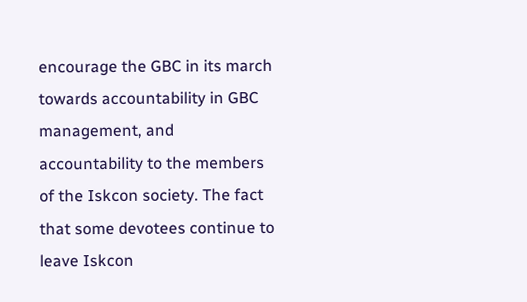encourage the GBC in its march towards accountability in GBC management, and accountability to the members of the Iskcon society. The fact that some devotees continue to leave Iskcon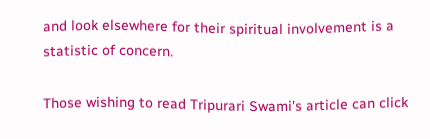and look elsewhere for their spiritual involvement is a statistic of concern.

Those wishing to read Tripurari Swami's article can click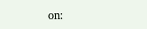on: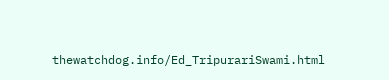thewatchdog.info/Ed_TripurariSwami.html